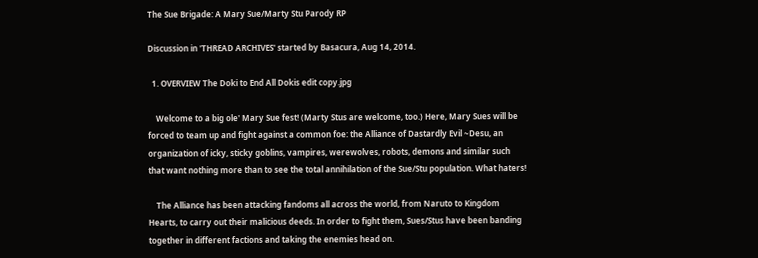The Sue Brigade: A Mary Sue/Marty Stu Parody RP

Discussion in 'THREAD ARCHIVES' started by Basacura, Aug 14, 2014.

  1. OVERVIEW The Doki to End All Dokis edit copy.jpg

    Welcome to a big ole' Mary Sue fest! (Marty Stus are welcome, too.) Here, Mary Sues will be forced to team up and fight against a common foe: the Alliance of Dastardly Evil ~Desu, an organization of icky, sticky goblins, vampires, werewolves, robots, demons and similar such that want nothing more than to see the total annihilation of the Sue/Stu population. What haters!

    The Alliance has been attacking fandoms all across the world, from Naruto to Kingdom Hearts, to carry out their malicious deeds. In order to fight them, Sues/Stus have been banding together in different factions and taking the enemies head on.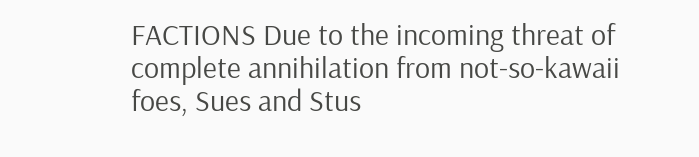FACTIONS Due to the incoming threat of complete annihilation from not-so-kawaii foes, Sues and Stus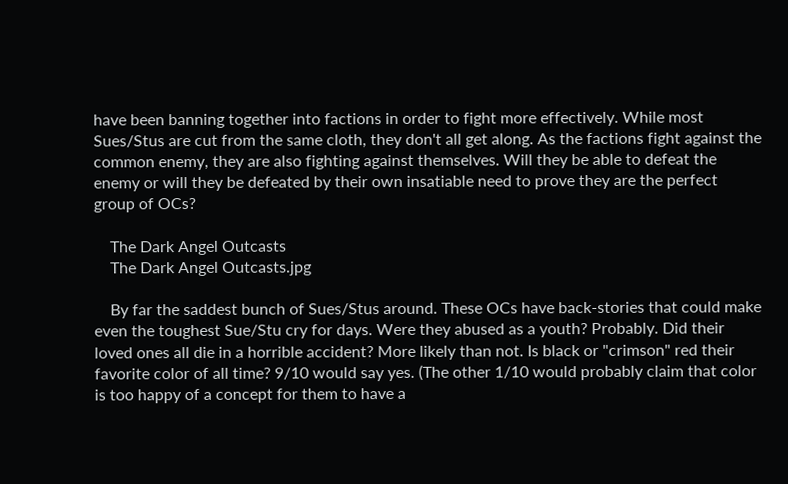have been banning together into factions in order to fight more effectively. While most Sues/Stus are cut from the same cloth, they don't all get along. As the factions fight against the common enemy, they are also fighting against themselves. Will they be able to defeat the enemy or will they be defeated by their own insatiable need to prove they are the perfect group of OCs?

    The Dark Angel Outcasts
    The Dark Angel Outcasts.jpg

    By far the saddest bunch of Sues/Stus around. These OCs have back-stories that could make even the toughest Sue/Stu cry for days. Were they abused as a youth? Probably. Did their loved ones all die in a horrible accident? More likely than not. Is black or "crimson" red their favorite color of all time? 9/10 would say yes. (The other 1/10 would probably claim that color is too happy of a concept for them to have a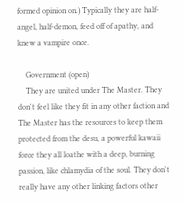formed opinion on.) Typically they are half-angel, half-demon, feed off of apathy, and knew a vampire once.

    Government (open)
    They are united under The Master. They don't feel like they fit in any other faction and The Master has the resources to keep them protected from the desu, a powerful kawaii force they all loathe with a deep, burning passion, like chlamydia of the soul. They don't really have any other linking factors other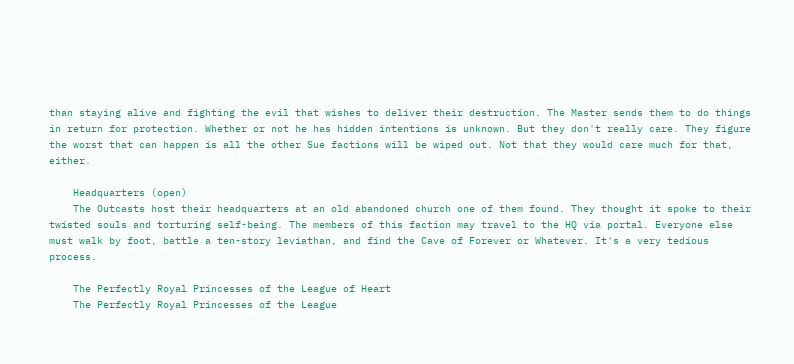than staying alive and fighting the evil that wishes to deliver their destruction. The Master sends them to do things in return for protection. Whether or not he has hidden intentions is unknown. But they don't really care. They figure the worst that can happen is all the other Sue factions will be wiped out. Not that they would care much for that, either.

    Headquarters (open)
    The Outcasts host their headquarters at an old abandoned church one of them found. They thought it spoke to their twisted souls and torturing self-being. The members of this faction may travel to the HQ via portal. Everyone else must walk by foot, battle a ten-story leviathan, and find the Cave of Forever or Whatever. It's a very tedious process.

    The Perfectly Royal Princesses of the League of Heart
    The Perfectly Royal Princesses of the League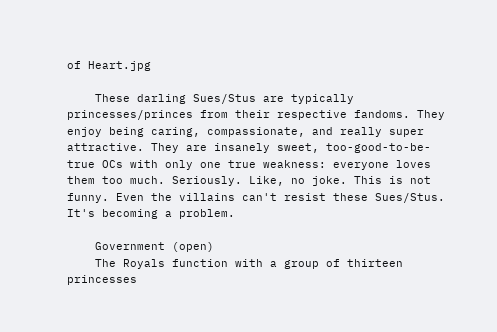of Heart.jpg

    These darling Sues/Stus are typically princesses/princes from their respective fandoms. They enjoy being caring, compassionate, and really super attractive. They are insanely sweet, too-good-to-be-true OCs with only one true weakness: everyone loves them too much. Seriously. Like, no joke. This is not funny. Even the villains can't resist these Sues/Stus. It's becoming a problem.

    Government (open)
    The Royals function with a group of thirteen princesses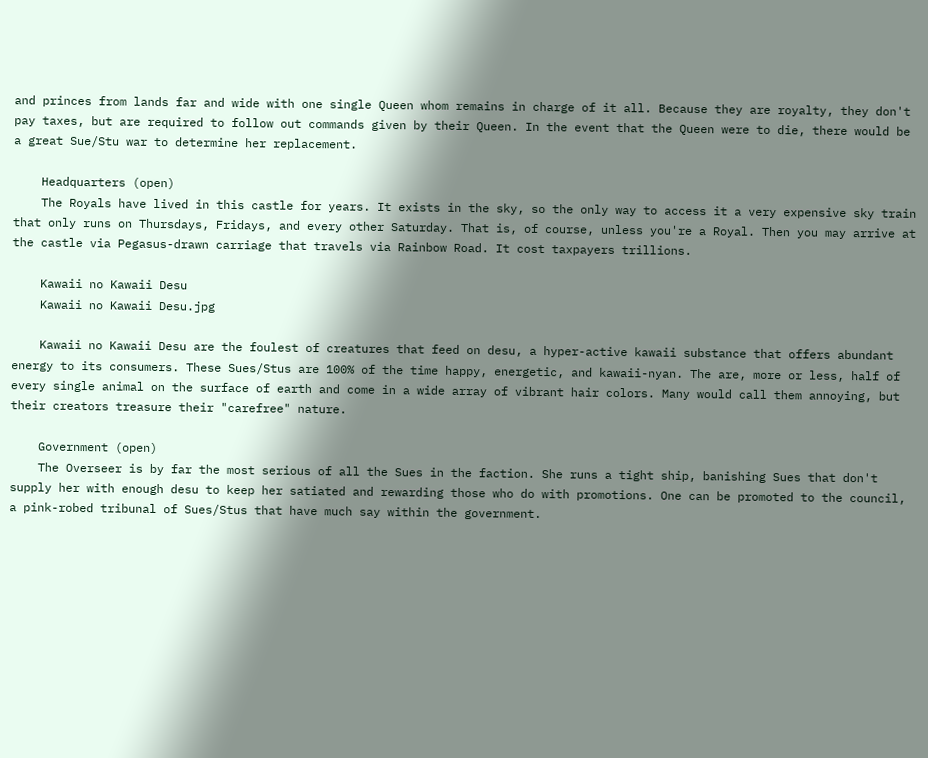and princes from lands far and wide with one single Queen whom remains in charge of it all. Because they are royalty, they don't pay taxes, but are required to follow out commands given by their Queen. In the event that the Queen were to die, there would be a great Sue/Stu war to determine her replacement.

    Headquarters (open)
    The Royals have lived in this castle for years. It exists in the sky, so the only way to access it a very expensive sky train that only runs on Thursdays, Fridays, and every other Saturday. That is, of course, unless you're a Royal. Then you may arrive at the castle via Pegasus-drawn carriage that travels via Rainbow Road. It cost taxpayers trillions.

    Kawaii no Kawaii Desu
    Kawaii no Kawaii Desu.jpg

    Kawaii no Kawaii Desu are the foulest of creatures that feed on desu, a hyper-active kawaii substance that offers abundant energy to its consumers. These Sues/Stus are 100% of the time happy, energetic, and kawaii-nyan. The are, more or less, half of every single animal on the surface of earth and come in a wide array of vibrant hair colors. Many would call them annoying, but their creators treasure their "carefree" nature.

    Government (open)
    The Overseer is by far the most serious of all the Sues in the faction. She runs a tight ship, banishing Sues that don't supply her with enough desu to keep her satiated and rewarding those who do with promotions. One can be promoted to the council, a pink-robed tribunal of Sues/Stus that have much say within the government.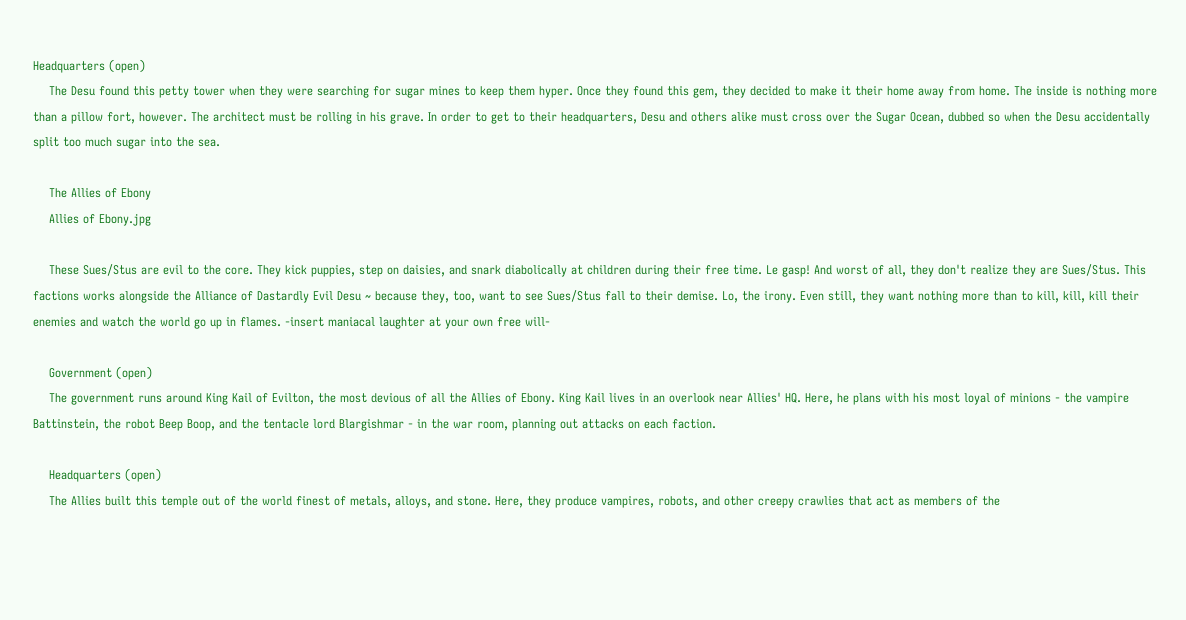Headquarters (open)
    The Desu found this petty tower when they were searching for sugar mines to keep them hyper. Once they found this gem, they decided to make it their home away from home. The inside is nothing more than a pillow fort, however. The architect must be rolling in his grave. In order to get to their headquarters, Desu and others alike must cross over the Sugar Ocean, dubbed so when the Desu accidentally split too much sugar into the sea.

    The Allies of Ebony
    Allies of Ebony.jpg

    These Sues/Stus are evil to the core. They kick puppies, step on daisies, and snark diabolically at children during their free time. Le gasp! And worst of all, they don't realize they are Sues/Stus. This factions works alongside the Alliance of Dastardly Evil Desu ~ because they, too, want to see Sues/Stus fall to their demise. Lo, the irony. Even still, they want nothing more than to kill, kill, kill their enemies and watch the world go up in flames. -insert maniacal laughter at your own free will-

    Government (open)
    The government runs around King Kail of Evilton, the most devious of all the Allies of Ebony. King Kail lives in an overlook near Allies' HQ. Here, he plans with his most loyal of minions - the vampire Battinstein, the robot Beep Boop, and the tentacle lord Blargishmar - in the war room, planning out attacks on each faction.

    Headquarters (open)
    The Allies built this temple out of the world finest of metals, alloys, and stone. Here, they produce vampires, robots, and other creepy crawlies that act as members of the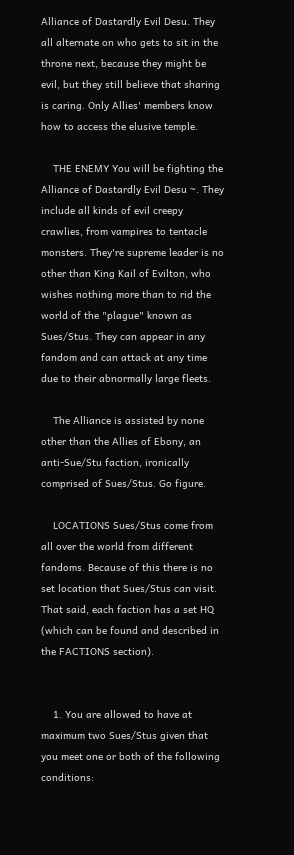Alliance of Dastardly Evil Desu. They all alternate on who gets to sit in the throne next, because they might be evil, but they still believe that sharing is caring. Only Allies' members know how to access the elusive temple.

    THE ENEMY You will be fighting the Alliance of Dastardly Evil Desu ~. They include all kinds of evil creepy crawlies, from vampires to tentacle monsters. They're supreme leader is no other than King Kail of Evilton, who wishes nothing more than to rid the world of the "plague" known as Sues/Stus. They can appear in any fandom and can attack at any time due to their abnormally large fleets.

    The Alliance is assisted by none other than the Allies of Ebony, an anti-Sue/Stu faction, ironically comprised of Sues/Stus. Go figure.

    LOCATIONS Sues/Stus come from all over the world from different fandoms. Because of this there is no set location that Sues/Stus can visit. That said, each faction has a set HQ (which can be found and described in the FACTIONS section).


    1. You are allowed to have at maximum two Sues/Stus given that you meet one or both of the following conditions: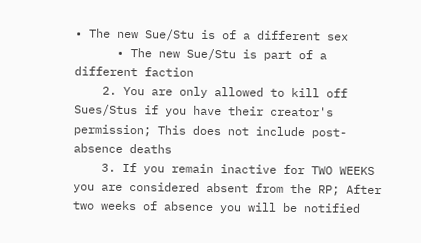• The new Sue/Stu is of a different sex
      • The new Sue/Stu is part of a different faction
    2. You are only allowed to kill off Sues/Stus if you have their creator's permission; This does not include post-absence deaths
    3. If you remain inactive for TWO WEEKS you are considered absent from the RP; After two weeks of absence you will be notified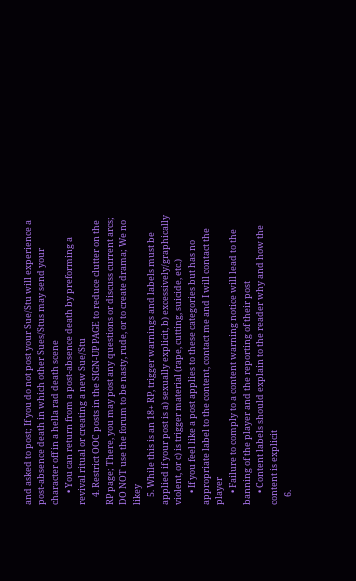and asked to post; If you do not post your Sue/Stu will experience a post-absence death in which other Sues/Stus may send your character off in a hella rad death scene
      • You can return from a post-absence death by preforming a revival ritual or creating a new Sue/Stu
    4. Restrict OOC posts in the SIGN-UP PAGE to reduce clutter on the RP page; There, you may post any questions or discuss current arcs; DO NOT use the forum to be nasty, rude, or to create drama; We no likey
    5. While this is an 18+ RP, trigger warnings and labels must be applied if your post is a) sexually explicit, b) excessively/graphically violent, or c) is trigger material (rape, cutting, suicide, etc.)
      • If you feel like a post applies to these categories but has no appropriate label to the content, contact me and I will contact the player
      • Failure to comply to a content warning notice will lead to the banning of the player and the reporting of their post
      • Content labels should explain to the reader why and how the content is explicit
    6.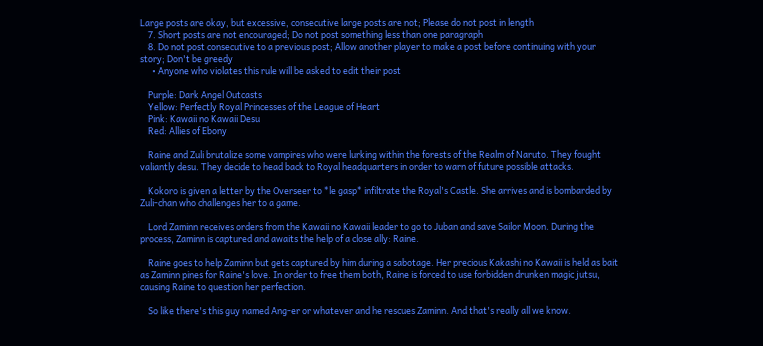Large posts are okay, but excessive, consecutive large posts are not; Please do not post in length
    7. Short posts are not encouraged; Do not post something less than one paragraph
    8. Do not post consecutive to a previous post; Allow another player to make a post before continuing with your story; Don't be greedy
      • Anyone who violates this rule will be asked to edit their post

    Purple: Dark Angel Outcasts
    Yellow: Perfectly Royal Princesses of the League of Heart
    Pink: Kawaii no Kawaii Desu
    Red: Allies of Ebony

    Raine and Zuli brutalize some vampires who were lurking within the forests of the Realm of Naruto. They fought valiantly desu. They decide to head back to Royal headquarters in order to warn of future possible attacks.

    Kokoro is given a letter by the Overseer to *le gasp* infiltrate the Royal's Castle. She arrives and is bombarded by Zuli-chan who challenges her to a game.

    Lord Zaminn receives orders from the Kawaii no Kawaii leader to go to Juban and save Sailor Moon. During the process, Zaminn is captured and awaits the help of a close ally: Raine.

    Raine goes to help Zaminn but gets captured by him during a sabotage. Her precious Kakashi no Kawaii is held as bait as Zaminn pines for Raine's love. In order to free them both, Raine is forced to use forbidden drunken magic jutsu, causing Raine to question her perfection.

    So like there's this guy named Ang-er or whatever and he rescues Zaminn. And that's really all we know.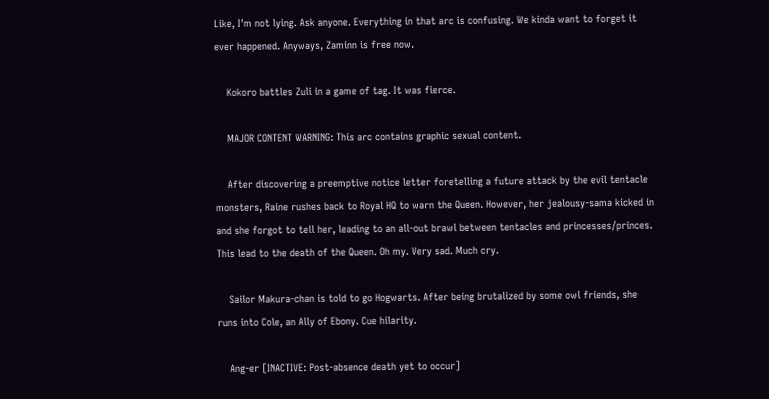Like, I'm not lying. Ask anyone. Everything in that arc is confusing. We kinda want to forget it ever happened. Anyways, Zaminn is free now.

    Kokoro battles Zuli in a game of tag. It was fierce.

    MAJOR CONTENT WARNING: This arc contains graphic sexual content.

    After discovering a preemptive notice letter foretelling a future attack by the evil tentacle monsters, Raine rushes back to Royal HQ to warn the Queen. However, her jealousy-sama kicked in and she forgot to tell her, leading to an all-out brawl between tentacles and princesses/princes. This lead to the death of the Queen. Oh my. Very sad. Much cry.

    Sailor Makura-chan is told to go Hogwarts. After being brutalized by some owl friends, she runs into Cole, an Ally of Ebony. Cue hilarity.

    Ang-er [INACTIVE: Post-absence death yet to occur]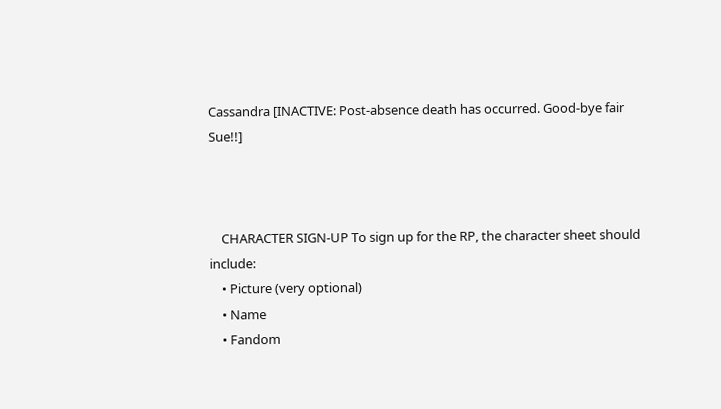Cassandra [INACTIVE: Post-absence death has occurred. Good-bye fair Sue!!]



    CHARACTER SIGN-UP To sign up for the RP, the character sheet should include:
    • Picture (very optional)
    • Name
    • Fandom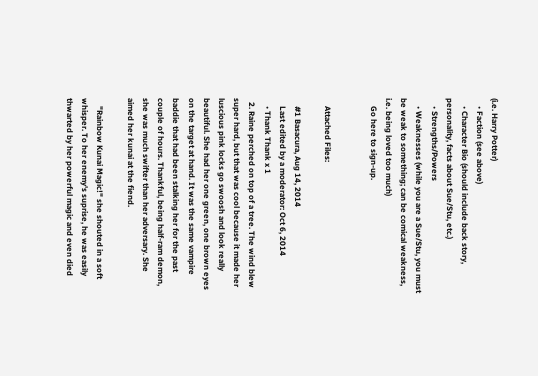(i.e. Harry Potter)
    • Faction (see above)
    • Character Bio (should include back story, personality, facts about Sue/Stu, etc.)
    • Strengths/Powers
    • Weaknesses (while you are a Sue/Stu, you must be weak to something; can be comical weakness, i.e. being loved too much)
    Go here to sign-up.


    Attached Files:

    #1 Basacura, Aug 14, 2014
    Last edited by a moderator: Oct 6, 2014
    • Thank Thank x 1
  2. Raine perched on top of a tree. The wind blew super hard, but that was cool because it made her luscious pink locks go swoosh and look really beautiful. She had her one green, one brown eyes on the target at hand. It was the same vampire baddie that had been stalking her for the past couple of hours. Thankful, being half-ram demon, she was much swifter than her adversary. She aimed her kunai at the fiend.

    "Rainbow Kunai Magic!" she shouted in a soft whisper. To her enemy's suprise, he was easily thwarted by her powerful magic and even died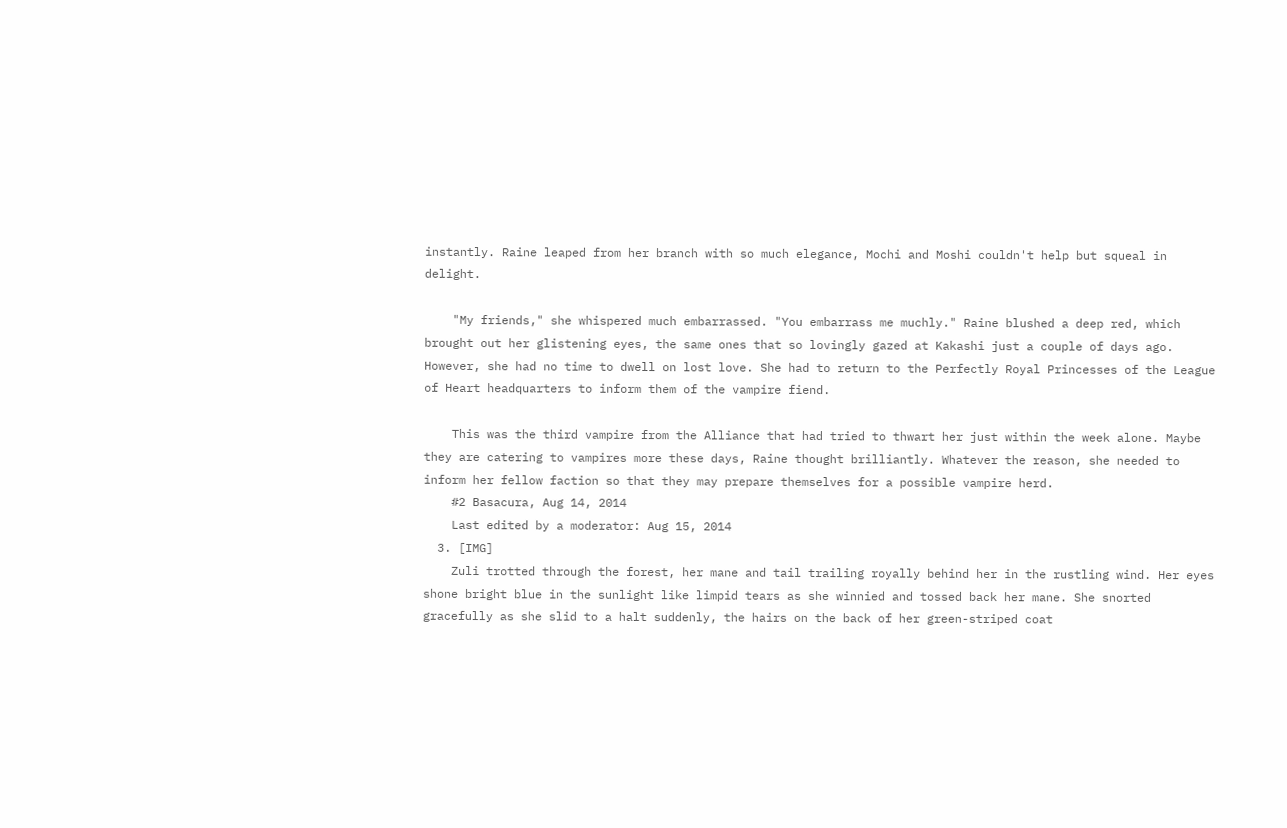instantly. Raine leaped from her branch with so much elegance, Mochi and Moshi couldn't help but squeal in delight.

    "My friends," she whispered much embarrassed. "You embarrass me muchly." Raine blushed a deep red, which brought out her glistening eyes, the same ones that so lovingly gazed at Kakashi just a couple of days ago. However, she had no time to dwell on lost love. She had to return to the Perfectly Royal Princesses of the League of Heart headquarters to inform them of the vampire fiend.

    This was the third vampire from the Alliance that had tried to thwart her just within the week alone. Maybe they are catering to vampires more these days, Raine thought brilliantly. Whatever the reason, she needed to inform her fellow faction so that they may prepare themselves for a possible vampire herd.
    #2 Basacura, Aug 14, 2014
    Last edited by a moderator: Aug 15, 2014
  3. [IMG]
    Zuli trotted through the forest, her mane and tail trailing royally behind her in the rustling wind. Her eyes shone bright blue in the sunlight like limpid tears as she winnied and tossed back her mane. She snorted gracefully as she slid to a halt suddenly, the hairs on the back of her green-striped coat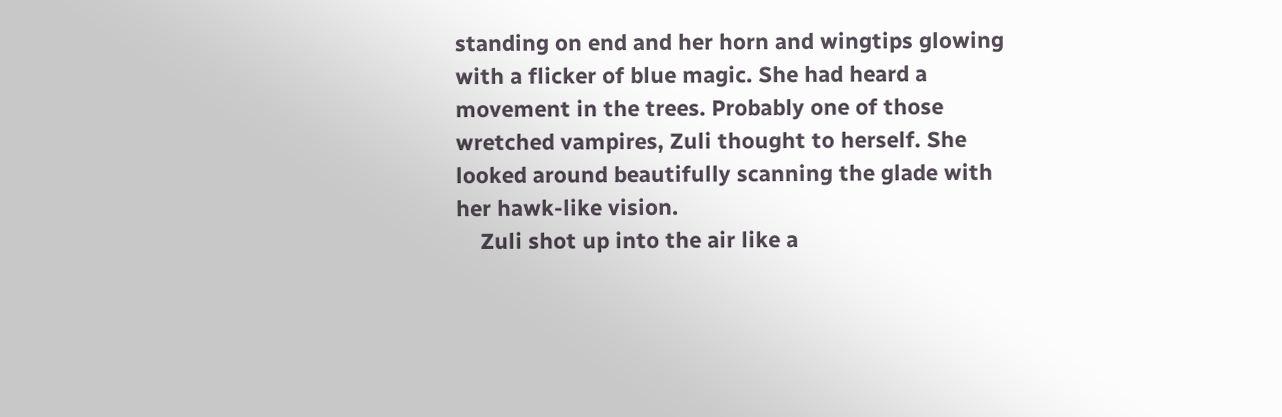standing on end and her horn and wingtips glowing with a flicker of blue magic. She had heard a movement in the trees. Probably one of those wretched vampires, Zuli thought to herself. She looked around beautifully scanning the glade with her hawk-like vision.
    Zuli shot up into the air like a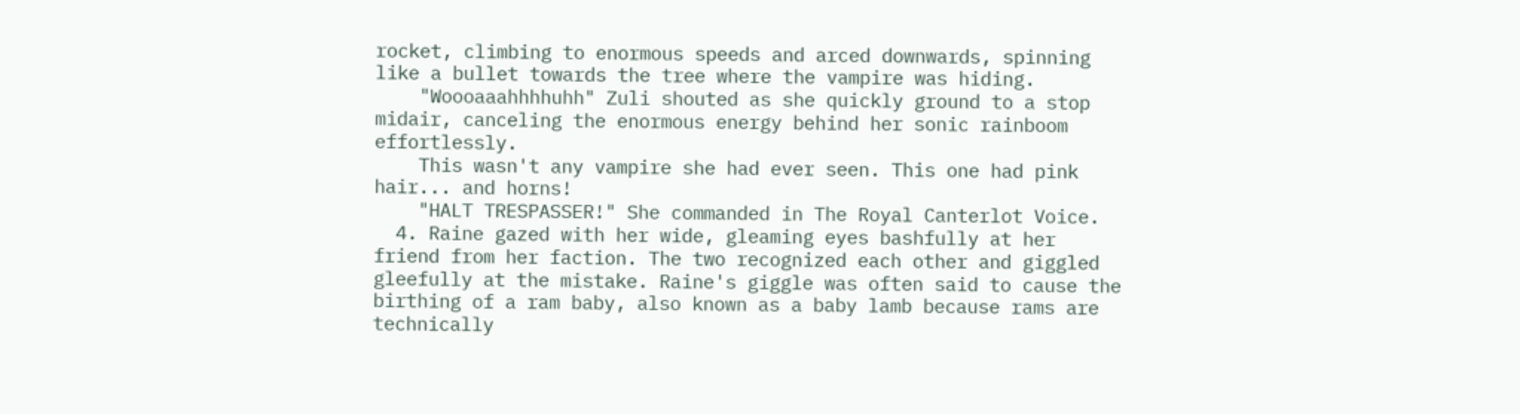rocket, climbing to enormous speeds and arced downwards, spinning like a bullet towards the tree where the vampire was hiding.
    "Woooaaahhhhuhh" Zuli shouted as she quickly ground to a stop midair, canceling the enormous energy behind her sonic rainboom effortlessly.
    This wasn't any vampire she had ever seen. This one had pink hair... and horns!
    "HALT TRESPASSER!" She commanded in The Royal Canterlot Voice.
  4. Raine gazed with her wide, gleaming eyes bashfully at her friend from her faction. The two recognized each other and giggled gleefully at the mistake. Raine's giggle was often said to cause the birthing of a ram baby, also known as a baby lamb because rams are technically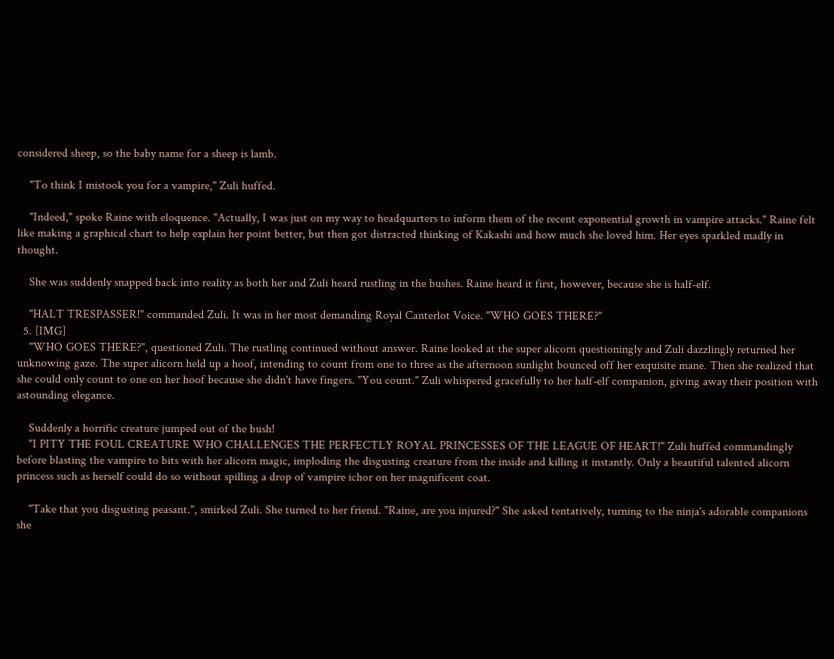considered sheep, so the baby name for a sheep is lamb.

    "To think I mistook you for a vampire," Zuli huffed.

    "Indeed," spoke Raine with eloquence. "Actually, I was just on my way to headquarters to inform them of the recent exponential growth in vampire attacks." Raine felt like making a graphical chart to help explain her point better, but then got distracted thinking of Kakashi and how much she loved him. Her eyes sparkled madly in thought.

    She was suddenly snapped back into reality as both her and Zuli heard rustling in the bushes. Raine heard it first, however, because she is half-elf.

    "HALT TRESPASSER!" commanded Zuli. It was in her most demanding Royal Canterlot Voice. "WHO GOES THERE?"
  5. [IMG]
    "WHO GOES THERE?", questioned Zuli. The rustling continued without answer. Raine looked at the super alicorn questioningly and Zuli dazzlingly returned her unknowing gaze. The super alicorn held up a hoof, intending to count from one to three as the afternoon sunlight bounced off her exquisite mane. Then she realized that she could only count to one on her hoof because she didn't have fingers. "You count." Zuli whispered gracefully to her half-elf companion, giving away their position with astounding elegance.

    Suddenly a horrific creature jumped out of the bush!
    "I PITY THE FOUL CREATURE WHO CHALLENGES THE PERFECTLY ROYAL PRINCESSES OF THE LEAGUE OF HEART!" Zuli huffed commandingly before blasting the vampire to bits with her alicorn magic, imploding the disgusting creature from the inside and killing it instantly. Only a beautiful talented alicorn princess such as herself could do so without spilling a drop of vampire ichor on her magnificent coat.

    "Take that you disgusting peasant.", smirked Zuli. She turned to her friend. "Raine, are you injured?" She asked tentatively, turning to the ninja's adorable companions she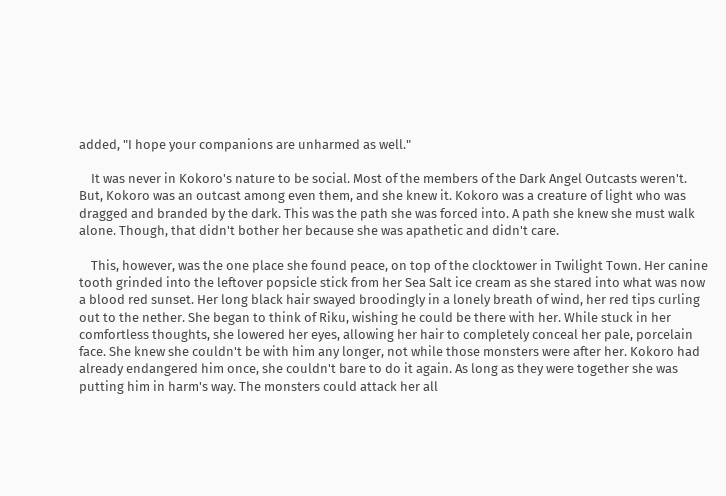added, "I hope your companions are unharmed as well."

    It was never in Kokoro's nature to be social. Most of the members of the Dark Angel Outcasts weren't. But, Kokoro was an outcast among even them, and she knew it. Kokoro was a creature of light who was dragged and branded by the dark. This was the path she was forced into. A path she knew she must walk alone. Though, that didn't bother her because she was apathetic and didn't care.

    This, however, was the one place she found peace, on top of the clocktower in Twilight Town. Her canine tooth grinded into the leftover popsicle stick from her Sea Salt ice cream as she stared into what was now a blood red sunset. Her long black hair swayed broodingly in a lonely breath of wind, her red tips curling out to the nether. She began to think of Riku, wishing he could be there with her. While stuck in her comfortless thoughts, she lowered her eyes, allowing her hair to completely conceal her pale, porcelain face. She knew she couldn't be with him any longer, not while those monsters were after her. Kokoro had already endangered him once, she couldn't bare to do it again. As long as they were together she was putting him in harm's way. The monsters could attack her all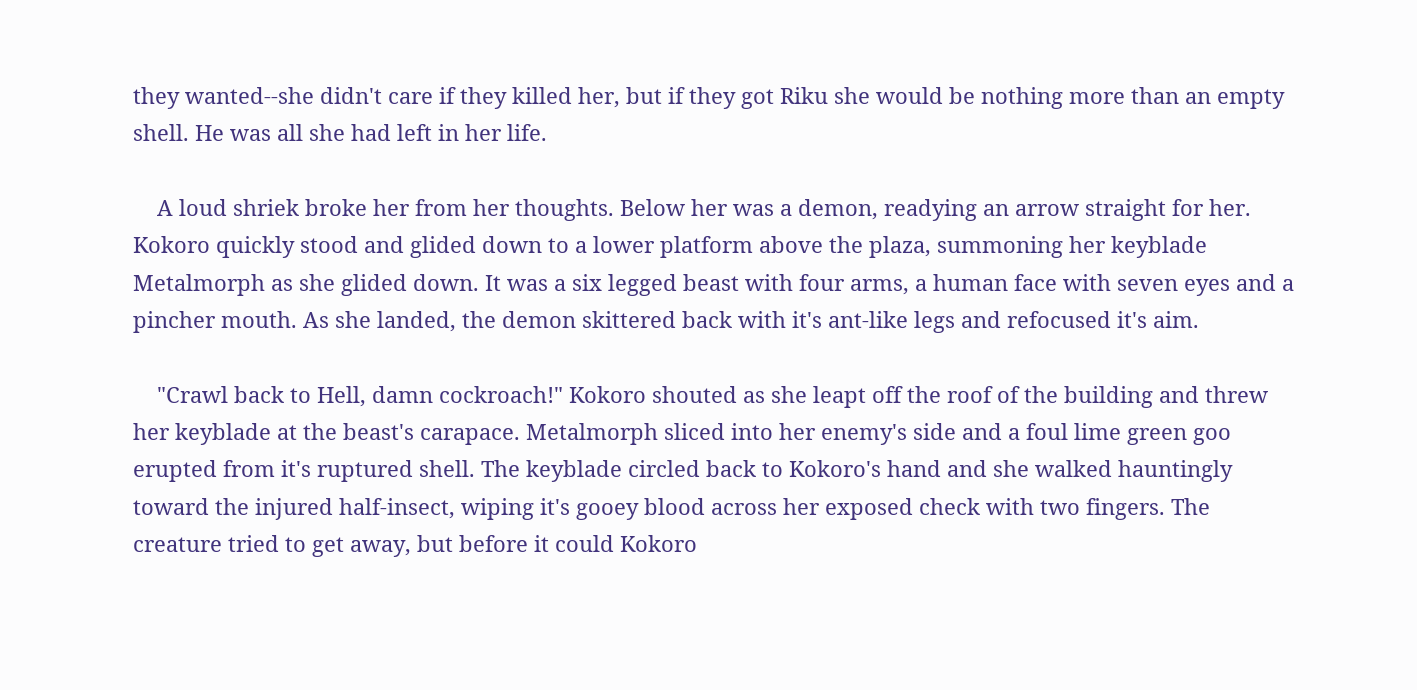they wanted--she didn't care if they killed her, but if they got Riku she would be nothing more than an empty shell. He was all she had left in her life.

    A loud shriek broke her from her thoughts. Below her was a demon, readying an arrow straight for her. Kokoro quickly stood and glided down to a lower platform above the plaza, summoning her keyblade Metalmorph as she glided down. It was a six legged beast with four arms, a human face with seven eyes and a pincher mouth. As she landed, the demon skittered back with it's ant-like legs and refocused it's aim.

    "Crawl back to Hell, damn cockroach!" Kokoro shouted as she leapt off the roof of the building and threw her keyblade at the beast's carapace. Metalmorph sliced into her enemy's side and a foul lime green goo erupted from it's ruptured shell. The keyblade circled back to Kokoro's hand and she walked hauntingly toward the injured half-insect, wiping it's gooey blood across her exposed check with two fingers. The creature tried to get away, but before it could Kokoro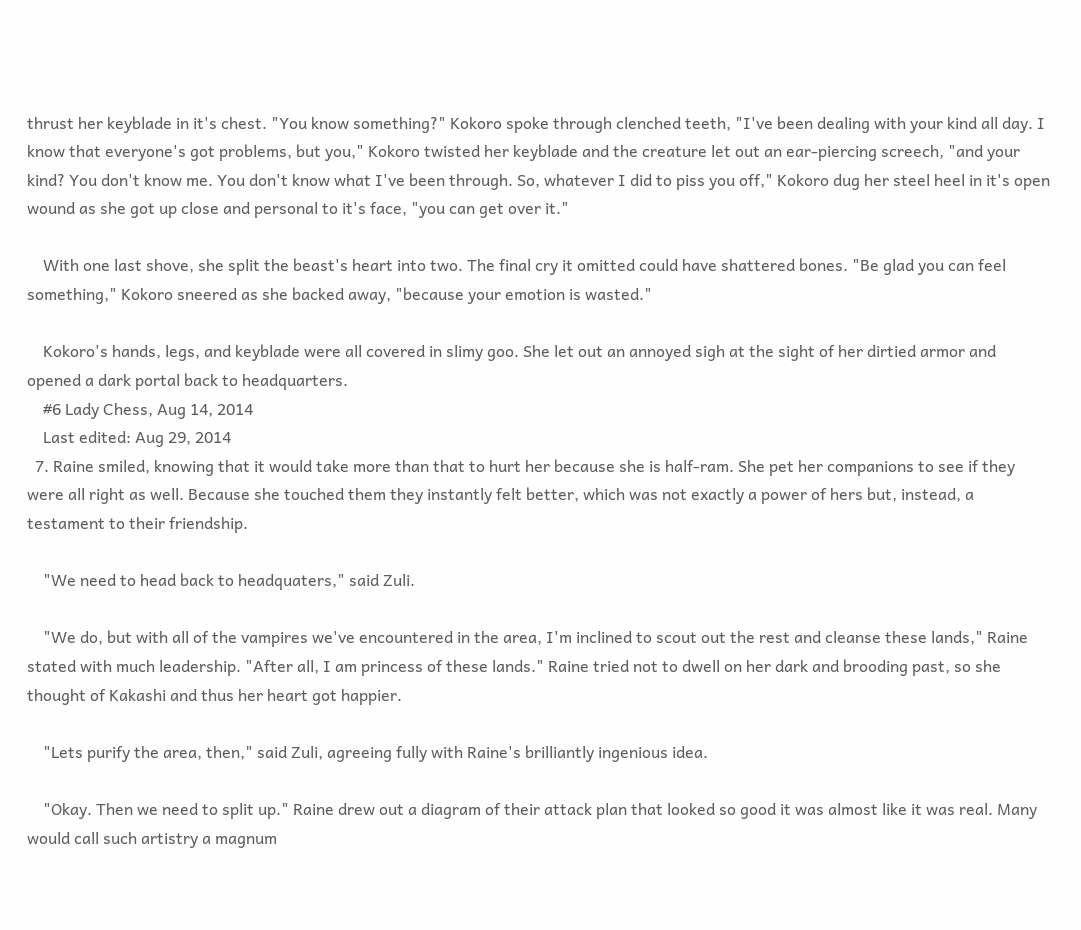thrust her keyblade in it's chest. "You know something?" Kokoro spoke through clenched teeth, "I've been dealing with your kind all day. I know that everyone's got problems, but you," Kokoro twisted her keyblade and the creature let out an ear-piercing screech, "and your kind? You don't know me. You don't know what I've been through. So, whatever I did to piss you off," Kokoro dug her steel heel in it's open wound as she got up close and personal to it's face, "you can get over it."

    With one last shove, she split the beast's heart into two. The final cry it omitted could have shattered bones. "Be glad you can feel something," Kokoro sneered as she backed away, "because your emotion is wasted."

    Kokoro's hands, legs, and keyblade were all covered in slimy goo. She let out an annoyed sigh at the sight of her dirtied armor and opened a dark portal back to headquarters.
    #6 Lady Chess, Aug 14, 2014
    Last edited: Aug 29, 2014
  7. Raine smiled, knowing that it would take more than that to hurt her because she is half-ram. She pet her companions to see if they were all right as well. Because she touched them they instantly felt better, which was not exactly a power of hers but, instead, a testament to their friendship.

    "We need to head back to headquaters," said Zuli.

    "We do, but with all of the vampires we've encountered in the area, I'm inclined to scout out the rest and cleanse these lands," Raine stated with much leadership. "After all, I am princess of these lands." Raine tried not to dwell on her dark and brooding past, so she thought of Kakashi and thus her heart got happier.

    "Lets purify the area, then," said Zuli, agreeing fully with Raine's brilliantly ingenious idea.

    "Okay. Then we need to split up." Raine drew out a diagram of their attack plan that looked so good it was almost like it was real. Many would call such artistry a magnum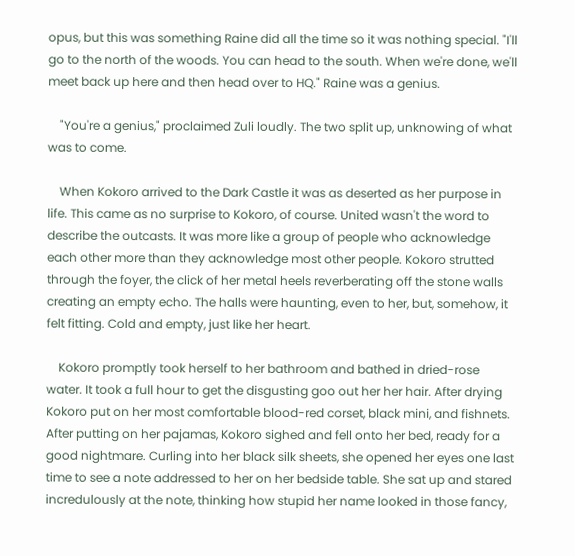opus, but this was something Raine did all the time so it was nothing special. "I'll go to the north of the woods. You can head to the south. When we're done, we'll meet back up here and then head over to HQ." Raine was a genius.

    "You're a genius," proclaimed Zuli loudly. The two split up, unknowing of what was to come.

    When Kokoro arrived to the Dark Castle it was as deserted as her purpose in life. This came as no surprise to Kokoro, of course. United wasn't the word to describe the outcasts. It was more like a group of people who acknowledge each other more than they acknowledge most other people. Kokoro strutted through the foyer, the click of her metal heels reverberating off the stone walls creating an empty echo. The halls were haunting, even to her, but, somehow, it felt fitting. Cold and empty, just like her heart.

    Kokoro promptly took herself to her bathroom and bathed in dried-rose water. It took a full hour to get the disgusting goo out her her hair. After drying Kokoro put on her most comfortable blood-red corset, black mini, and fishnets. After putting on her pajamas, Kokoro sighed and fell onto her bed, ready for a good nightmare. Curling into her black silk sheets, she opened her eyes one last time to see a note addressed to her on her bedside table. She sat up and stared incredulously at the note, thinking how stupid her name looked in those fancy,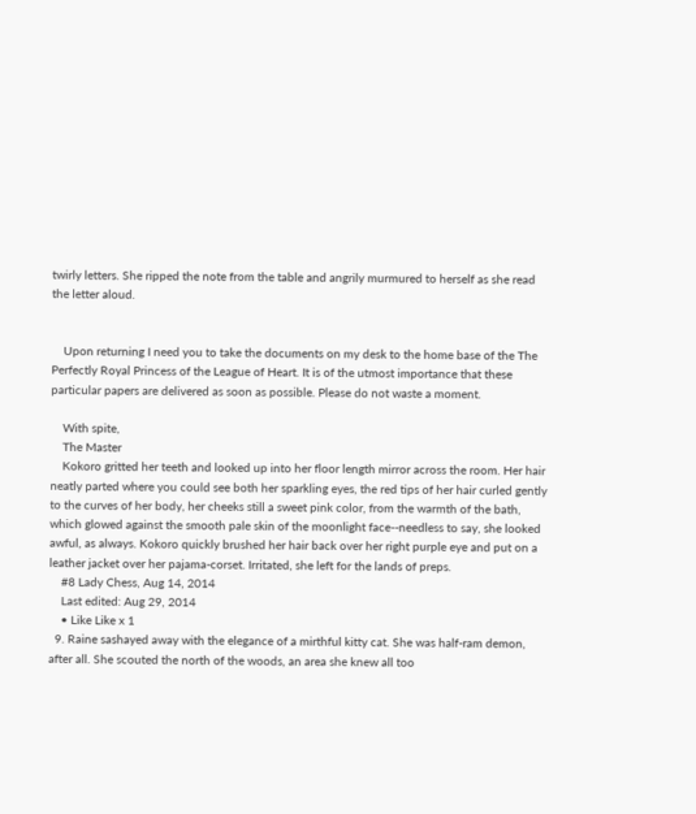twirly letters. She ripped the note from the table and angrily murmured to herself as she read the letter aloud.


    Upon returning I need you to take the documents on my desk to the home base of the The Perfectly Royal Princess of the League of Heart. It is of the utmost importance that these particular papers are delivered as soon as possible. Please do not waste a moment.

    With spite,
    The Master
    Kokoro gritted her teeth and looked up into her floor length mirror across the room. Her hair neatly parted where you could see both her sparkling eyes, the red tips of her hair curled gently to the curves of her body, her cheeks still a sweet pink color, from the warmth of the bath, which glowed against the smooth pale skin of the moonlight face--needless to say, she looked awful, as always. Kokoro quickly brushed her hair back over her right purple eye and put on a leather jacket over her pajama-corset. Irritated, she left for the lands of preps.
    #8 Lady Chess, Aug 14, 2014
    Last edited: Aug 29, 2014
    • Like Like x 1
  9. Raine sashayed away with the elegance of a mirthful kitty cat. She was half-ram demon, after all. She scouted the north of the woods, an area she knew all too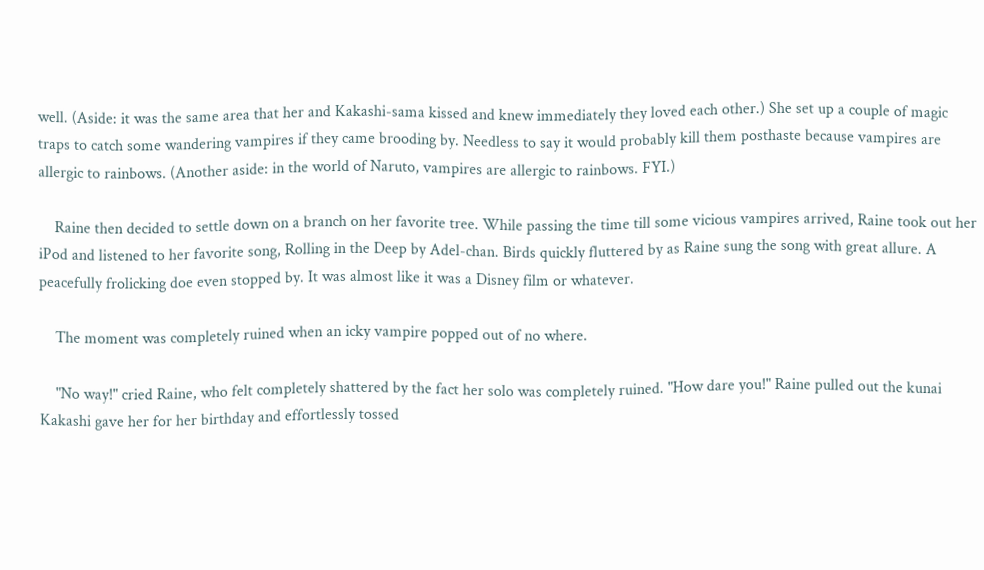well. (Aside: it was the same area that her and Kakashi-sama kissed and knew immediately they loved each other.) She set up a couple of magic traps to catch some wandering vampires if they came brooding by. Needless to say it would probably kill them posthaste because vampires are allergic to rainbows. (Another aside: in the world of Naruto, vampires are allergic to rainbows. FYI.)

    Raine then decided to settle down on a branch on her favorite tree. While passing the time till some vicious vampires arrived, Raine took out her iPod and listened to her favorite song, Rolling in the Deep by Adel-chan. Birds quickly fluttered by as Raine sung the song with great allure. A peacefully frolicking doe even stopped by. It was almost like it was a Disney film or whatever.

    The moment was completely ruined when an icky vampire popped out of no where.

    "No way!" cried Raine, who felt completely shattered by the fact her solo was completely ruined. "How dare you!" Raine pulled out the kunai Kakashi gave her for her birthday and effortlessly tossed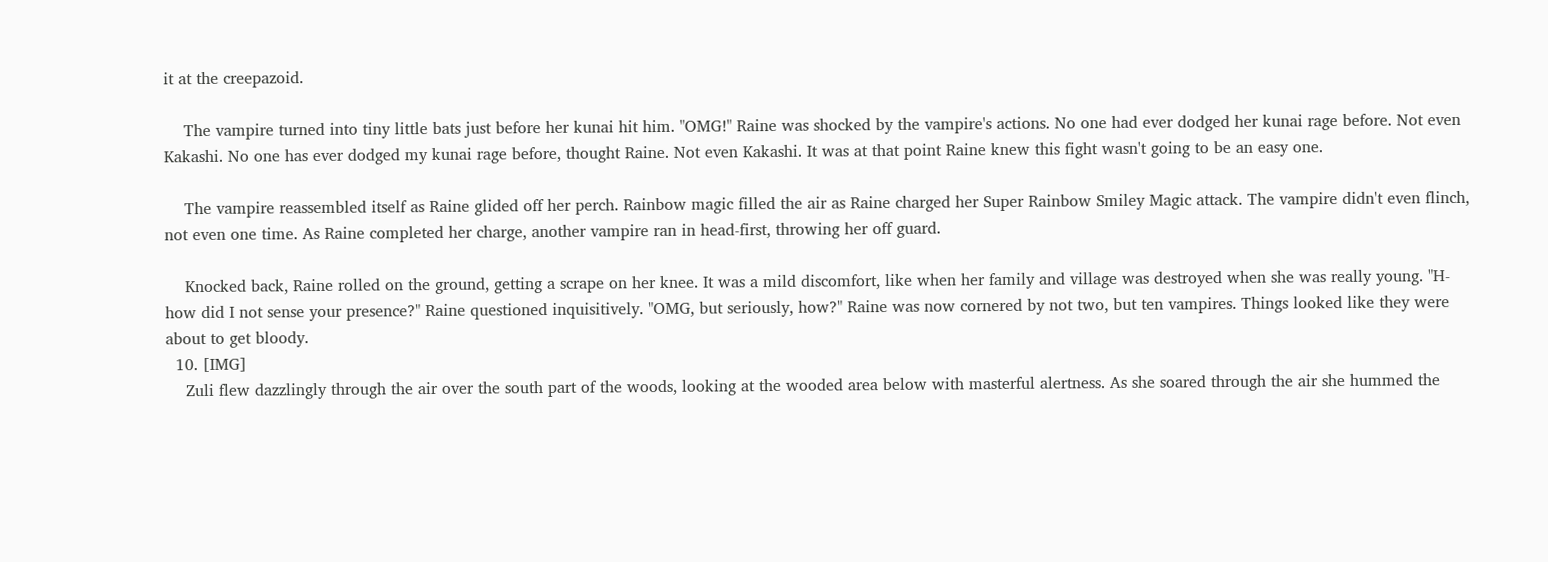it at the creepazoid.

    The vampire turned into tiny little bats just before her kunai hit him. "OMG!" Raine was shocked by the vampire's actions. No one had ever dodged her kunai rage before. Not even Kakashi. No one has ever dodged my kunai rage before, thought Raine. Not even Kakashi. It was at that point Raine knew this fight wasn't going to be an easy one.

    The vampire reassembled itself as Raine glided off her perch. Rainbow magic filled the air as Raine charged her Super Rainbow Smiley Magic attack. The vampire didn't even flinch, not even one time. As Raine completed her charge, another vampire ran in head-first, throwing her off guard.

    Knocked back, Raine rolled on the ground, getting a scrape on her knee. It was a mild discomfort, like when her family and village was destroyed when she was really young. "H-how did I not sense your presence?" Raine questioned inquisitively. "OMG, but seriously, how?" Raine was now cornered by not two, but ten vampires. Things looked like they were about to get bloody.
  10. [IMG]
    Zuli flew dazzlingly through the air over the south part of the woods, looking at the wooded area below with masterful alertness. As she soared through the air she hummed the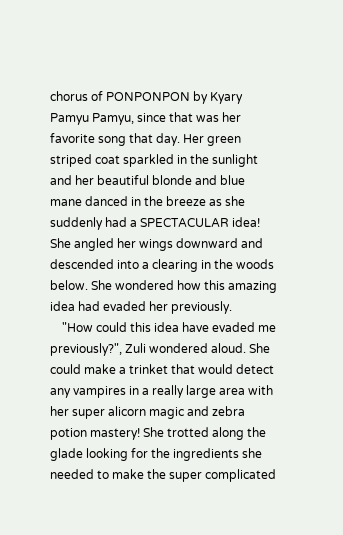chorus of PONPONPON by Kyary Pamyu Pamyu, since that was her favorite song that day. Her green striped coat sparkled in the sunlight and her beautiful blonde and blue mane danced in the breeze as she suddenly had a SPECTACULAR idea! She angled her wings downward and descended into a clearing in the woods below. She wondered how this amazing idea had evaded her previously.
    "How could this idea have evaded me previously?", Zuli wondered aloud. She could make a trinket that would detect any vampires in a really large area with her super alicorn magic and zebra potion mastery! She trotted along the glade looking for the ingredients she needed to make the super complicated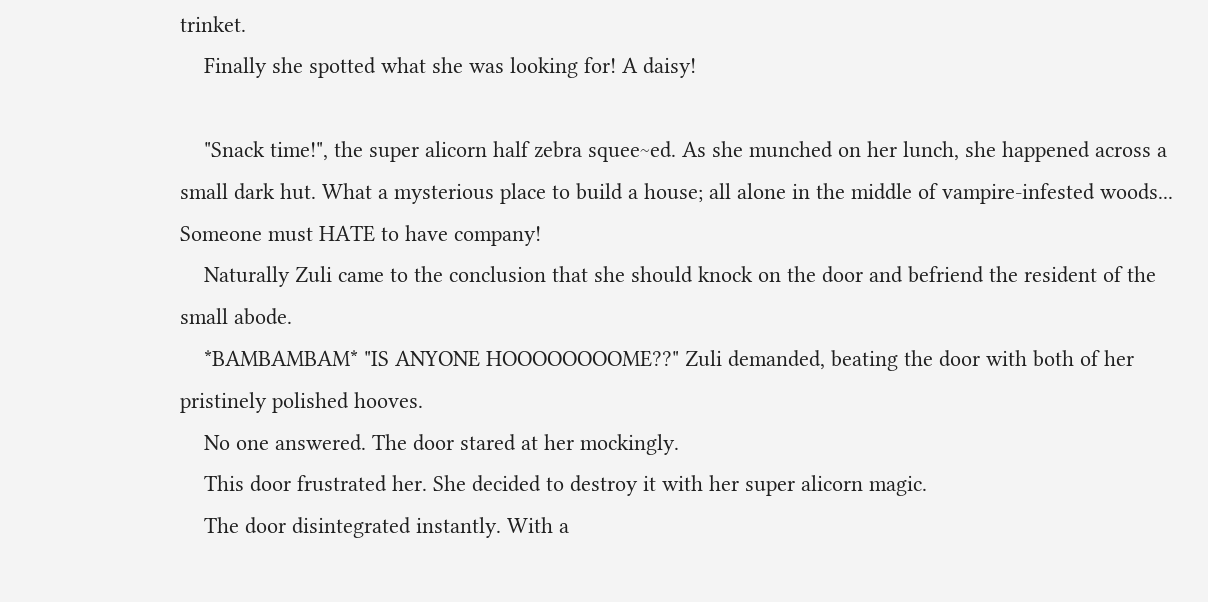trinket.
    Finally she spotted what she was looking for! A daisy!

    "Snack time!", the super alicorn half zebra squee~ed. As she munched on her lunch, she happened across a small dark hut. What a mysterious place to build a house; all alone in the middle of vampire-infested woods... Someone must HATE to have company!
    Naturally Zuli came to the conclusion that she should knock on the door and befriend the resident of the small abode.
    *BAMBAMBAM* "IS ANYONE HOOOOOOOOME??" Zuli demanded, beating the door with both of her pristinely polished hooves.
    No one answered. The door stared at her mockingly.
    This door frustrated her. She decided to destroy it with her super alicorn magic.
    The door disintegrated instantly. With a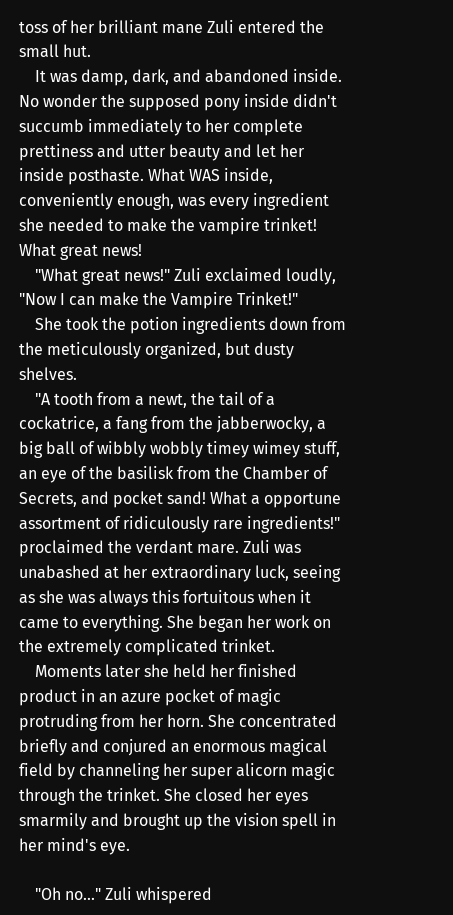toss of her brilliant mane Zuli entered the small hut.
    It was damp, dark, and abandoned inside. No wonder the supposed pony inside didn't succumb immediately to her complete prettiness and utter beauty and let her inside posthaste. What WAS inside, conveniently enough, was every ingredient she needed to make the vampire trinket! What great news!
    "What great news!" Zuli exclaimed loudly, "Now I can make the Vampire Trinket!"
    She took the potion ingredients down from the meticulously organized, but dusty shelves.
    "A tooth from a newt, the tail of a cockatrice, a fang from the jabberwocky, a big ball of wibbly wobbly timey wimey stuff, an eye of the basilisk from the Chamber of Secrets, and pocket sand! What a opportune assortment of ridiculously rare ingredients!" proclaimed the verdant mare. Zuli was unabashed at her extraordinary luck, seeing as she was always this fortuitous when it came to everything. She began her work on the extremely complicated trinket.
    Moments later she held her finished product in an azure pocket of magic protruding from her horn. She concentrated briefly and conjured an enormous magical field by channeling her super alicorn magic through the trinket. She closed her eyes smarmily and brought up the vision spell in her mind's eye.

    "Oh no..." Zuli whispered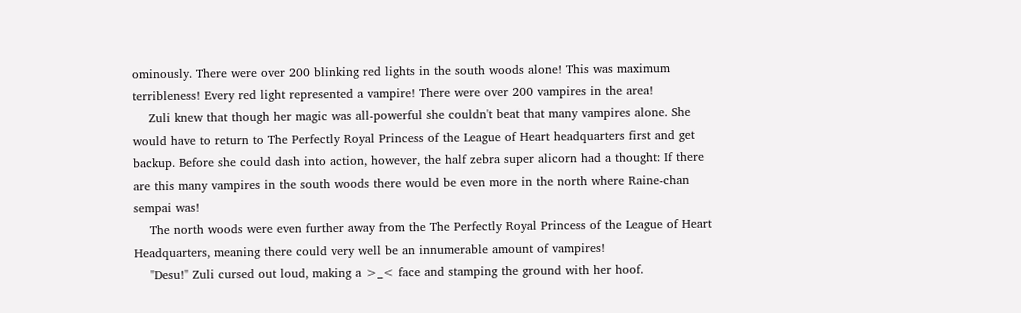ominously. There were over 200 blinking red lights in the south woods alone! This was maximum terribleness! Every red light represented a vampire! There were over 200 vampires in the area!
    Zuli knew that though her magic was all-powerful she couldn't beat that many vampires alone. She would have to return to The Perfectly Royal Princess of the League of Heart headquarters first and get backup. Before she could dash into action, however, the half zebra super alicorn had a thought: If there are this many vampires in the south woods there would be even more in the north where Raine-chan sempai was!
    The north woods were even further away from the The Perfectly Royal Princess of the League of Heart Headquarters, meaning there could very well be an innumerable amount of vampires!
    "Desu!" Zuli cursed out loud, making a >_< face and stamping the ground with her hoof.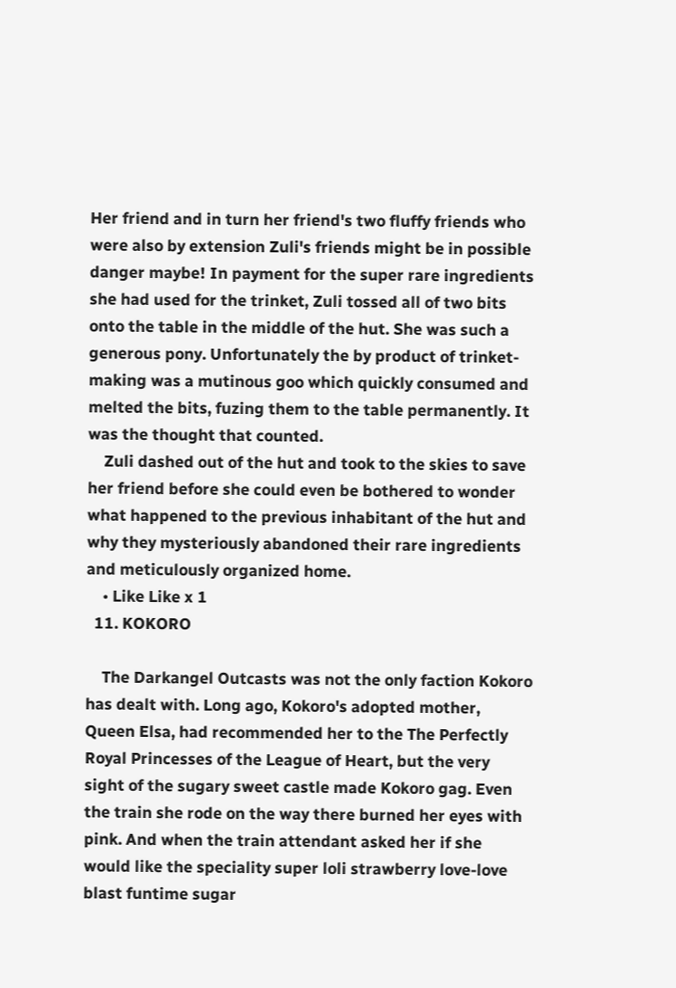Her friend and in turn her friend's two fluffy friends who were also by extension Zuli's friends might be in possible danger maybe! In payment for the super rare ingredients she had used for the trinket, Zuli tossed all of two bits onto the table in the middle of the hut. She was such a generous pony. Unfortunately the by product of trinket-making was a mutinous goo which quickly consumed and melted the bits, fuzing them to the table permanently. It was the thought that counted.
    Zuli dashed out of the hut and took to the skies to save her friend before she could even be bothered to wonder what happened to the previous inhabitant of the hut and why they mysteriously abandoned their rare ingredients and meticulously organized home.
    • Like Like x 1
  11. KOKORO

    The Darkangel Outcasts was not the only faction Kokoro has dealt with. Long ago, Kokoro's adopted mother, Queen Elsa, had recommended her to the The Perfectly Royal Princesses of the League of Heart, but the very sight of the sugary sweet castle made Kokoro gag. Even the train she rode on the way there burned her eyes with pink. And when the train attendant asked her if she would like the speciality super loli strawberry love-love blast funtime sugar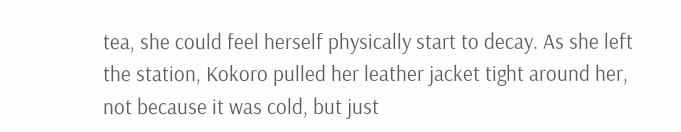tea, she could feel herself physically start to decay. As she left the station, Kokoro pulled her leather jacket tight around her, not because it was cold, but just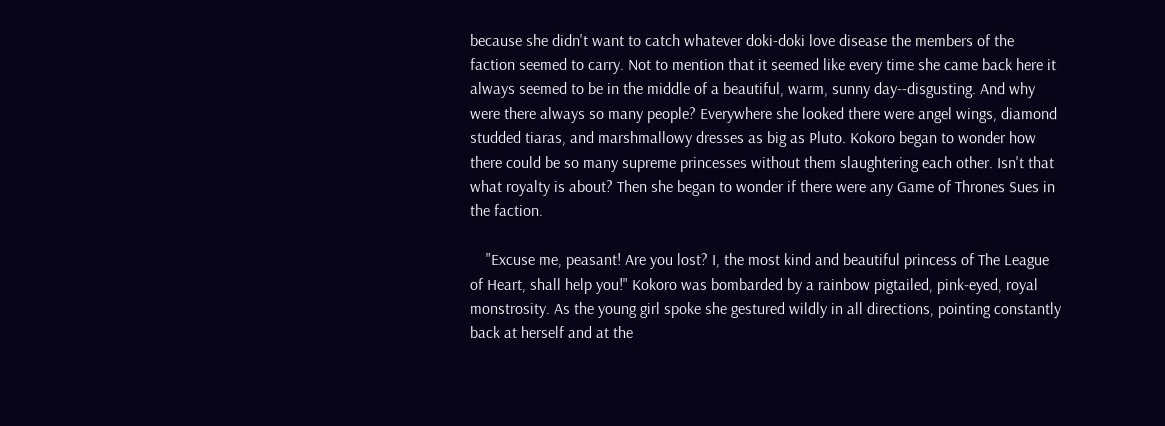because she didn't want to catch whatever doki-doki love disease the members of the faction seemed to carry. Not to mention that it seemed like every time she came back here it always seemed to be in the middle of a beautiful, warm, sunny day--disgusting. And why were there always so many people? Everywhere she looked there were angel wings, diamond studded tiaras, and marshmallowy dresses as big as Pluto. Kokoro began to wonder how there could be so many supreme princesses without them slaughtering each other. Isn't that what royalty is about? Then she began to wonder if there were any Game of Thrones Sues in the faction.

    "Excuse me, peasant! Are you lost? I, the most kind and beautiful princess of The League of Heart, shall help you!" Kokoro was bombarded by a rainbow pigtailed, pink-eyed, royal monstrosity. As the young girl spoke she gestured wildly in all directions, pointing constantly back at herself and at the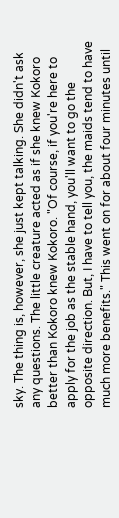sky. The thing is, however, she just kept talking. She didn't ask any questions. The little creature acted as if she knew Kokoro better than Kokoro knew Kokoro. "Of course, if you're here to apply for the job as the stable hand, you'll want to go the opposite direction. But, I have to tell you, the maids tend to have much more benefits." This went on for about four minutes until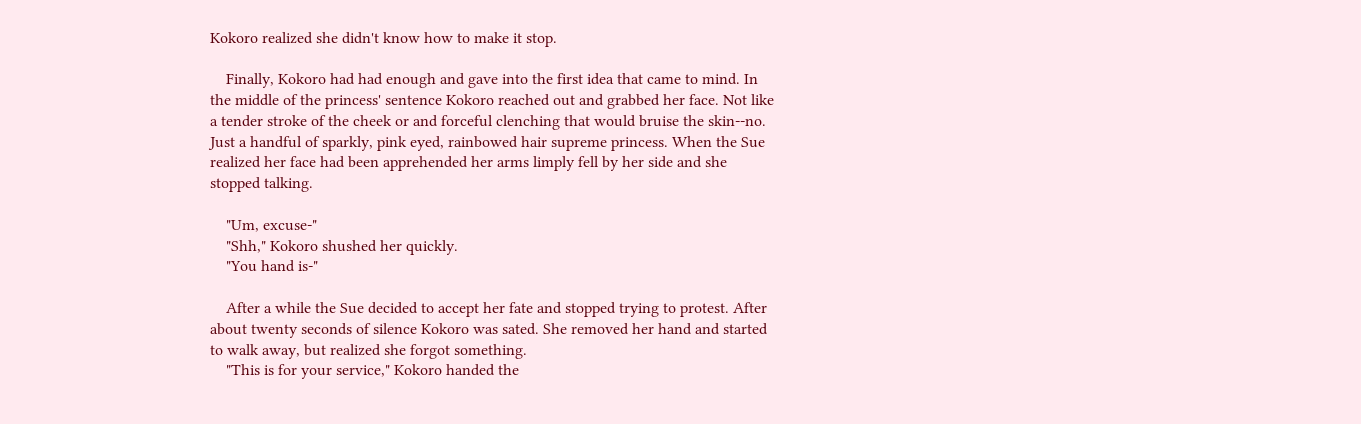Kokoro realized she didn't know how to make it stop.

    Finally, Kokoro had had enough and gave into the first idea that came to mind. In the middle of the princess' sentence Kokoro reached out and grabbed her face. Not like a tender stroke of the cheek or and forceful clenching that would bruise the skin--no. Just a handful of sparkly, pink eyed, rainbowed hair supreme princess. When the Sue realized her face had been apprehended her arms limply fell by her side and she stopped talking.

    "Um, excuse-"
    "Shh," Kokoro shushed her quickly.
    "You hand is-"

    After a while the Sue decided to accept her fate and stopped trying to protest. After about twenty seconds of silence Kokoro was sated. She removed her hand and started to walk away, but realized she forgot something.
    "This is for your service," Kokoro handed the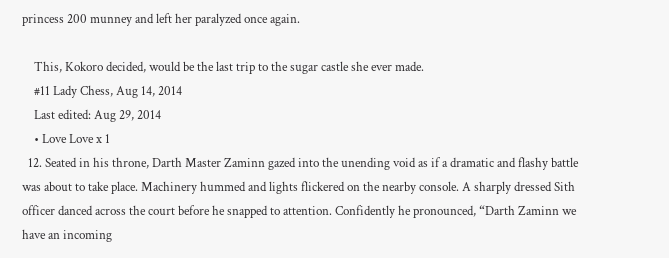princess 200 munney and left her paralyzed once again.

    This, Kokoro decided, would be the last trip to the sugar castle she ever made.
    #11 Lady Chess, Aug 14, 2014
    Last edited: Aug 29, 2014
    • Love Love x 1
  12. Seated in his throne, Darth Master Zaminn gazed into the unending void as if a dramatic and flashy battle was about to take place. Machinery hummed and lights flickered on the nearby console. A sharply dressed Sith officer danced across the court before he snapped to attention. Confidently he pronounced, “Darth Zaminn we have an incoming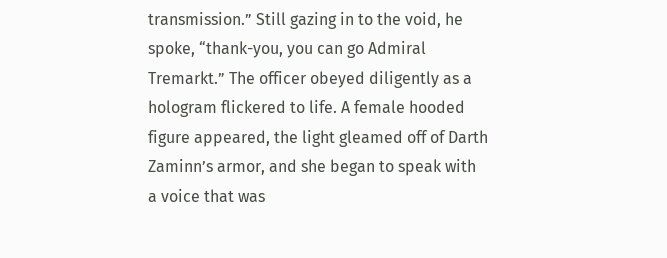transmission.” Still gazing in to the void, he spoke, “thank-you, you can go Admiral Tremarkt.” The officer obeyed diligently as a hologram flickered to life. A female hooded figure appeared, the light gleamed off of Darth Zaminn’s armor, and she began to speak with a voice that was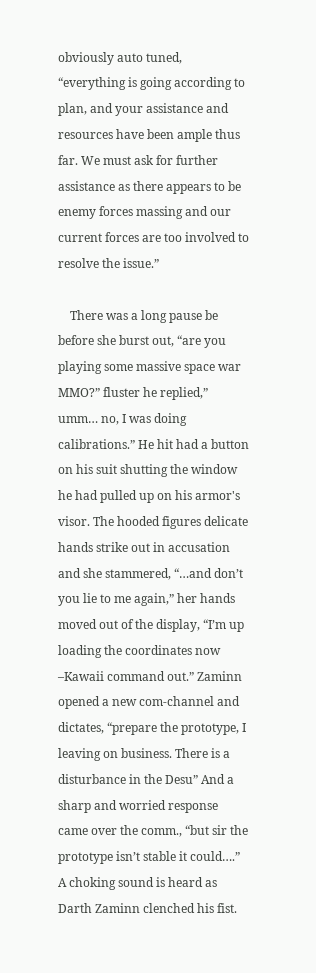obviously auto tuned, “everything is going according to plan, and your assistance and resources have been ample thus far. We must ask for further assistance as there appears to be enemy forces massing and our current forces are too involved to resolve the issue.”

    There was a long pause be before she burst out, “are you playing some massive space war MMO?” fluster he replied,” umm… no, I was doing calibrations.” He hit had a button on his suit shutting the window he had pulled up on his armor's visor. The hooded figures delicate hands strike out in accusation and she stammered, “…and don’t you lie to me again,” her hands moved out of the display, “I’m up loading the coordinates now –Kawaii command out.” Zaminn opened a new com-channel and dictates, “prepare the prototype, I leaving on business. There is a disturbance in the Desu” And a sharp and worried response came over the comm., “but sir the prototype isn’t stable it could….” A choking sound is heard as Darth Zaminn clenched his fist.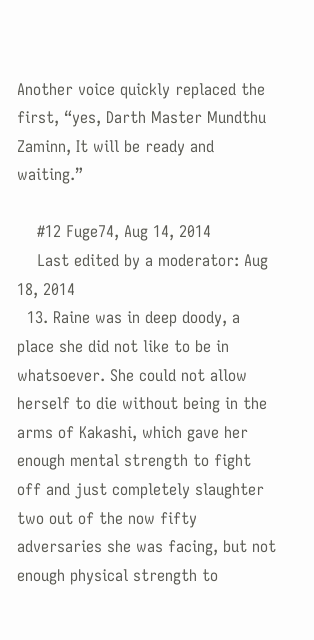Another voice quickly replaced the first, “yes, Darth Master Mundthu Zaminn, It will be ready and waiting.”

    #12 Fuge74, Aug 14, 2014
    Last edited by a moderator: Aug 18, 2014
  13. Raine was in deep doody, a place she did not like to be in whatsoever. She could not allow herself to die without being in the arms of Kakashi, which gave her enough mental strength to fight off and just completely slaughter two out of the now fifty adversaries she was facing, but not enough physical strength to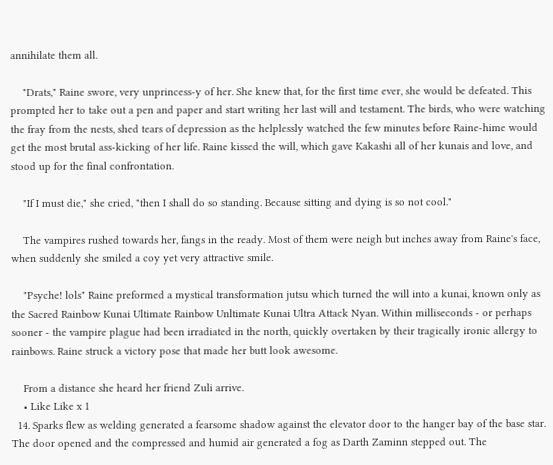annihilate them all.

    "Drats," Raine swore, very unprincess-y of her. She knew that, for the first time ever, she would be defeated. This prompted her to take out a pen and paper and start writing her last will and testament. The birds, who were watching the fray from the nests, shed tears of depression as the helplessly watched the few minutes before Raine-hime would get the most brutal ass-kicking of her life. Raine kissed the will, which gave Kakashi all of her kunais and love, and stood up for the final confrontation.

    "If I must die," she cried, "then I shall do so standing. Because sitting and dying is so not cool."

    The vampires rushed towards her, fangs in the ready. Most of them were neigh but inches away from Raine's face, when suddenly she smiled a coy yet very attractive smile.

    "Psyche! lols" Raine preformed a mystical transformation jutsu which turned the will into a kunai, known only as the Sacred Rainbow Kunai Ultimate Rainbow Unltimate Kunai Ultra Attack Nyan. Within milliseconds - or perhaps sooner - the vampire plague had been irradiated in the north, quickly overtaken by their tragically ironic allergy to rainbows. Raine struck a victory pose that made her butt look awesome.

    From a distance she heard her friend Zuli arrive.
    • Like Like x 1
  14. Sparks flew as welding generated a fearsome shadow against the elevator door to the hanger bay of the base star. The door opened and the compressed and humid air generated a fog as Darth Zaminn stepped out. The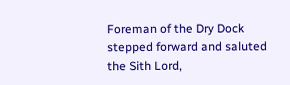Foreman of the Dry Dock stepped forward and saluted the Sith Lord,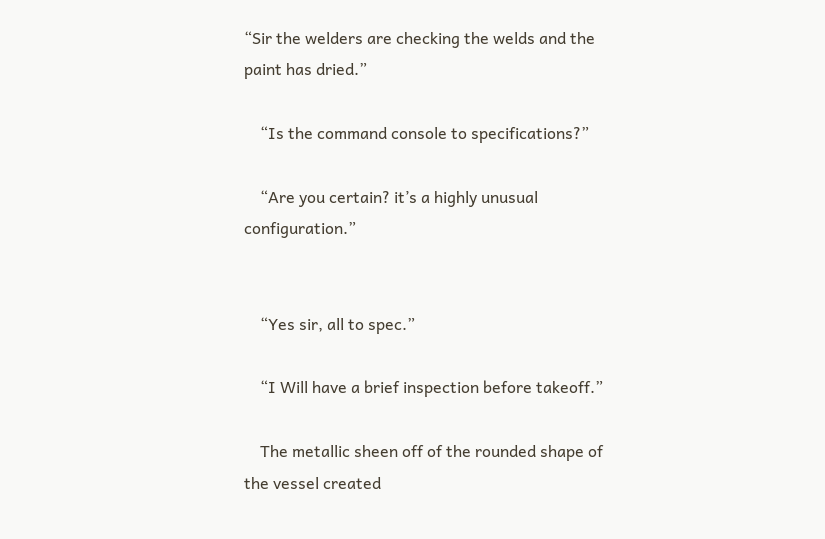“Sir the welders are checking the welds and the paint has dried.”

    “Is the command console to specifications?”

    “Are you certain? it’s a highly unusual configuration.”


    “Yes sir, all to spec.”

    “I Will have a brief inspection before takeoff.”

    The metallic sheen off of the rounded shape of the vessel created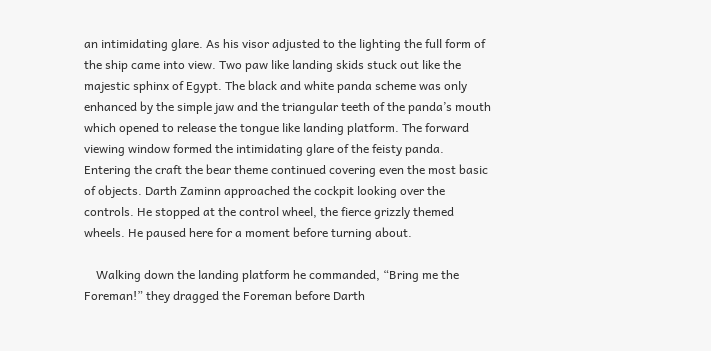an intimidating glare. As his visor adjusted to the lighting the full form of the ship came into view. Two paw like landing skids stuck out like the majestic sphinx of Egypt. The black and white panda scheme was only enhanced by the simple jaw and the triangular teeth of the panda’s mouth which opened to release the tongue like landing platform. The forward viewing window formed the intimidating glare of the feisty panda. Entering the craft the bear theme continued covering even the most basic of objects. Darth Zaminn approached the cockpit looking over the controls. He stopped at the control wheel, the fierce grizzly themed wheels. He paused here for a moment before turning about.

    Walking down the landing platform he commanded, “Bring me the Foreman!” they dragged the Foreman before Darth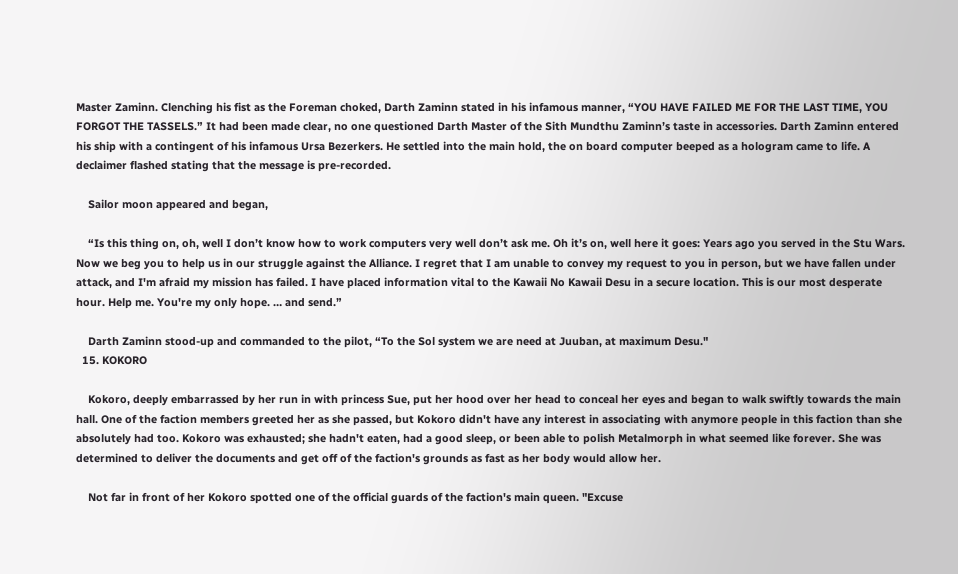Master Zaminn. Clenching his fist as the Foreman choked, Darth Zaminn stated in his infamous manner, “YOU HAVE FAILED ME FOR THE LAST TIME, YOU FORGOT THE TASSELS.” It had been made clear, no one questioned Darth Master of the Sith Mundthu Zaminn’s taste in accessories. Darth Zaminn entered his ship with a contingent of his infamous Ursa Bezerkers. He settled into the main hold, the on board computer beeped as a hologram came to life. A declaimer flashed stating that the message is pre-recorded.

    Sailor moon appeared and began,

    “Is this thing on, oh, well I don’t know how to work computers very well don’t ask me. Oh it’s on, well here it goes: Years ago you served in the Stu Wars. Now we beg you to help us in our struggle against the Alliance. I regret that I am unable to convey my request to you in person, but we have fallen under attack, and I'm afraid my mission has failed. I have placed information vital to the Kawaii No Kawaii Desu in a secure location. This is our most desperate hour. Help me. You're my only hope. … and send.”

    Darth Zaminn stood-up and commanded to the pilot, “To the Sol system we are need at Juuban, at maximum Desu."
  15. KOKORO

    Kokoro, deeply embarrassed by her run in with princess Sue, put her hood over her head to conceal her eyes and began to walk swiftly towards the main hall. One of the faction members greeted her as she passed, but Kokoro didn't have any interest in associating with anymore people in this faction than she absolutely had too. Kokoro was exhausted; she hadn't eaten, had a good sleep, or been able to polish Metalmorph in what seemed like forever. She was determined to deliver the documents and get off of the faction's grounds as fast as her body would allow her.

    Not far in front of her Kokoro spotted one of the official guards of the faction's main queen. "Excuse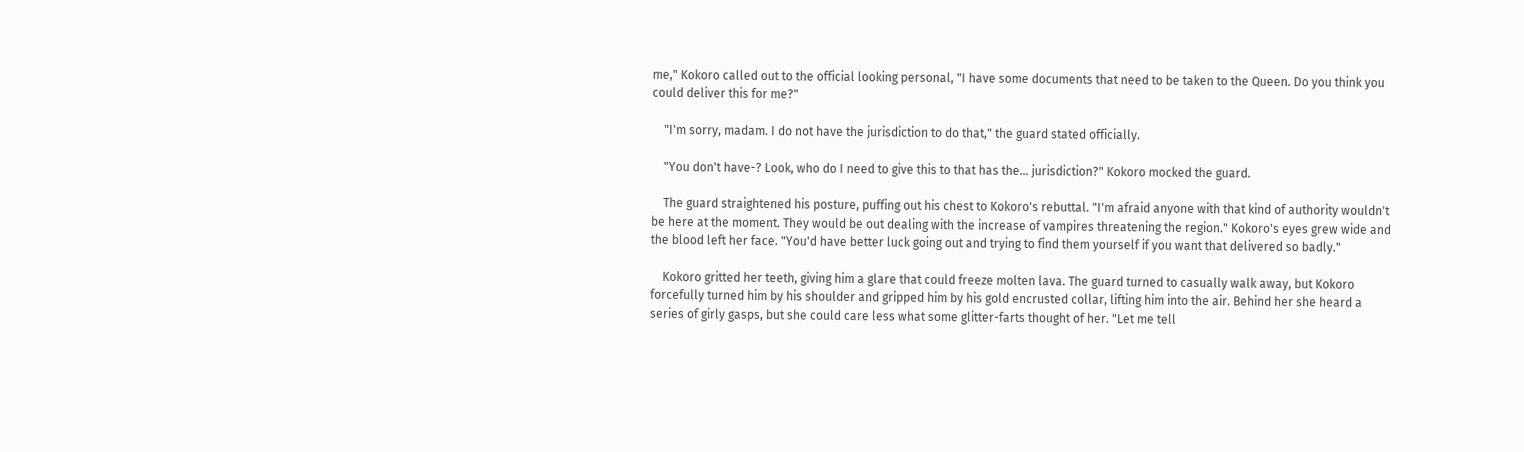me," Kokoro called out to the official looking personal, "I have some documents that need to be taken to the Queen. Do you think you could deliver this for me?"

    "I'm sorry, madam. I do not have the jurisdiction to do that," the guard stated officially.

    "You don't have-? Look, who do I need to give this to that has the... jurisdiction?" Kokoro mocked the guard.

    The guard straightened his posture, puffing out his chest to Kokoro's rebuttal. "I'm afraid anyone with that kind of authority wouldn't be here at the moment. They would be out dealing with the increase of vampires threatening the region." Kokoro's eyes grew wide and the blood left her face. "You'd have better luck going out and trying to find them yourself if you want that delivered so badly."

    Kokoro gritted her teeth, giving him a glare that could freeze molten lava. The guard turned to casually walk away, but Kokoro forcefully turned him by his shoulder and gripped him by his gold encrusted collar, lifting him into the air. Behind her she heard a series of girly gasps, but she could care less what some glitter-farts thought of her. "Let me tell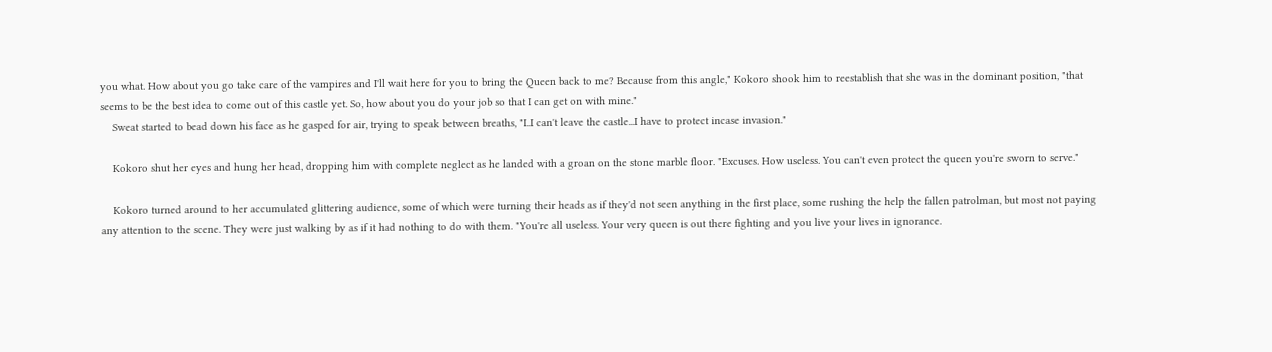you what. How about you go take care of the vampires and I'll wait here for you to bring the Queen back to me? Because from this angle," Kokoro shook him to reestablish that she was in the dominant position, "that seems to be the best idea to come out of this castle yet. So, how about you do your job so that I can get on with mine."
    Sweat started to bead down his face as he gasped for air, trying to speak between breaths, "I..I can't leave the castle...I have to protect incase invasion."

    Kokoro shut her eyes and hung her head, dropping him with complete neglect as he landed with a groan on the stone marble floor. "Excuses. How useless. You can't even protect the queen you're sworn to serve."

    Kokoro turned around to her accumulated glittering audience, some of which were turning their heads as if they'd not seen anything in the first place, some rushing the help the fallen patrolman, but most not paying any attention to the scene. They were just walking by as if it had nothing to do with them. "You're all useless. Your very queen is out there fighting and you live your lives in ignorance.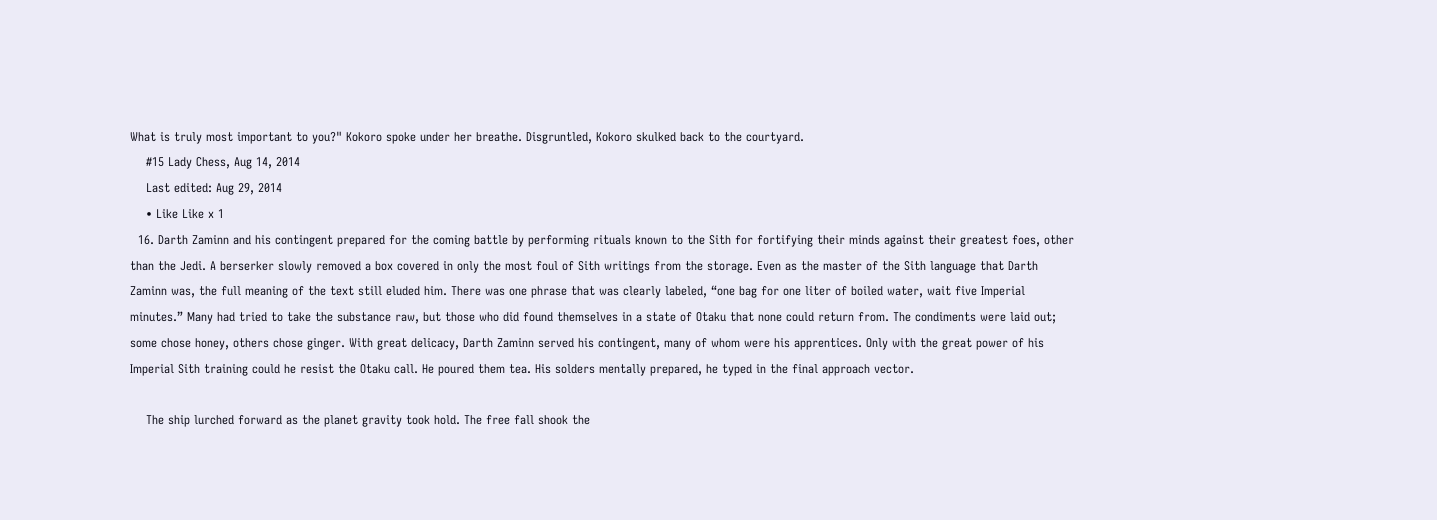What is truly most important to you?" Kokoro spoke under her breathe. Disgruntled, Kokoro skulked back to the courtyard.
    #15 Lady Chess, Aug 14, 2014
    Last edited: Aug 29, 2014
    • Like Like x 1
  16. Darth Zaminn and his contingent prepared for the coming battle by performing rituals known to the Sith for fortifying their minds against their greatest foes, other than the Jedi. A berserker slowly removed a box covered in only the most foul of Sith writings from the storage. Even as the master of the Sith language that Darth Zaminn was, the full meaning of the text still eluded him. There was one phrase that was clearly labeled, “one bag for one liter of boiled water, wait five Imperial minutes.” Many had tried to take the substance raw, but those who did found themselves in a state of Otaku that none could return from. The condiments were laid out; some chose honey, others chose ginger. With great delicacy, Darth Zaminn served his contingent, many of whom were his apprentices. Only with the great power of his Imperial Sith training could he resist the Otaku call. He poured them tea. His solders mentally prepared, he typed in the final approach vector.

    The ship lurched forward as the planet gravity took hold. The free fall shook the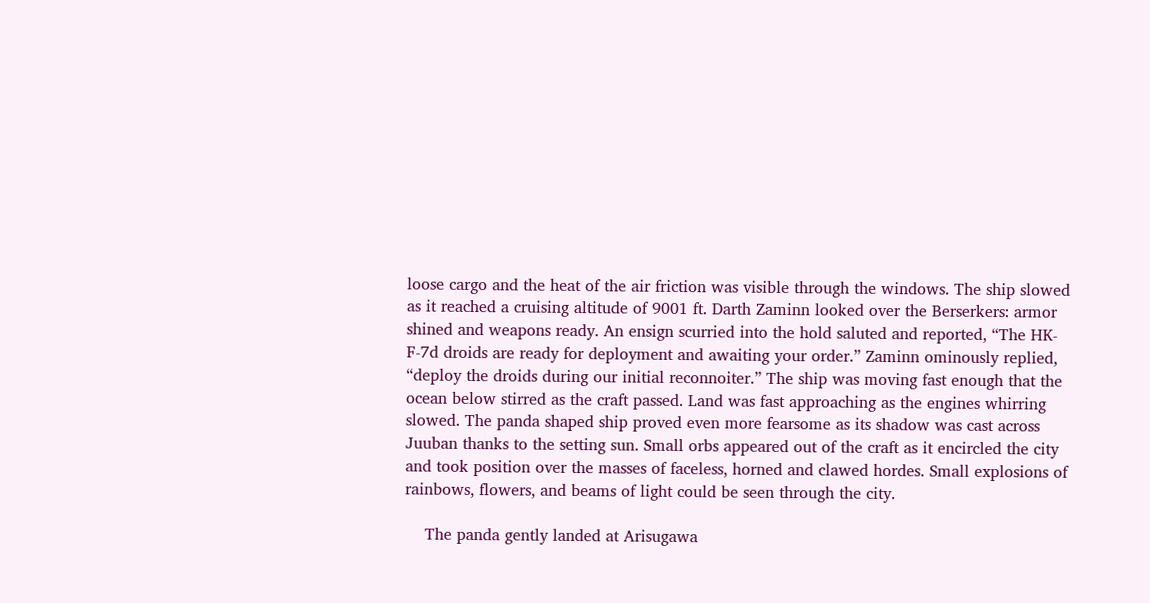loose cargo and the heat of the air friction was visible through the windows. The ship slowed as it reached a cruising altitude of 9001 ft. Darth Zaminn looked over the Berserkers: armor shined and weapons ready. An ensign scurried into the hold saluted and reported, “The HK-F-7d droids are ready for deployment and awaiting your order.” Zaminn ominously replied, “deploy the droids during our initial reconnoiter.” The ship was moving fast enough that the ocean below stirred as the craft passed. Land was fast approaching as the engines whirring slowed. The panda shaped ship proved even more fearsome as its shadow was cast across Juuban thanks to the setting sun. Small orbs appeared out of the craft as it encircled the city and took position over the masses of faceless, horned and clawed hordes. Small explosions of rainbows, flowers, and beams of light could be seen through the city.

    The panda gently landed at Arisugawa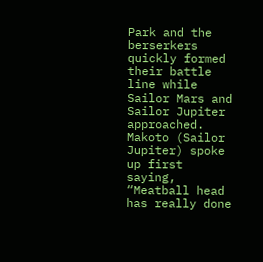Park and the berserkers quickly formed their battle line while Sailor Mars and Sailor Jupiter approached. Makoto (Sailor Jupiter) spoke up first saying, “Meatball head has really done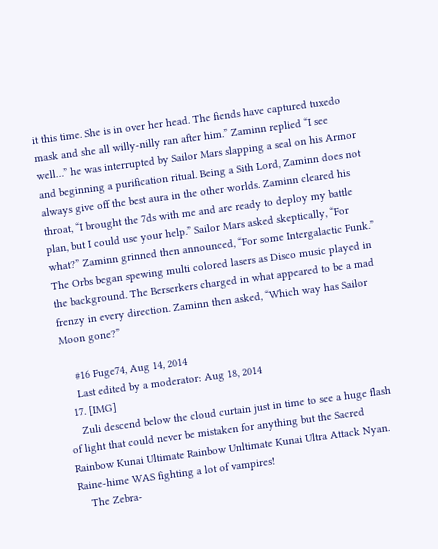it this time. She is in over her head. The fiends have captured tuxedo mask and she all willy-nilly ran after him.” Zaminn replied “I see well…” he was interrupted by Sailor Mars slapping a seal on his Armor and beginning a purification ritual. Being a Sith Lord, Zaminn does not always give off the best aura in the other worlds. Zaminn cleared his throat, “I brought the 7ds with me and are ready to deploy my battle plan, but I could use your help.” Sailor Mars asked skeptically, “For what?” Zaminn grinned then announced, “For some Intergalactic Funk.” The Orbs began spewing multi colored lasers as Disco music played in the background. The Berserkers charged in what appeared to be a mad frenzy in every direction. Zaminn then asked, “Which way has Sailor Moon gone?”

    #16 Fuge74, Aug 14, 2014
    Last edited by a moderator: Aug 18, 2014
  17. [IMG]
    Zuli descend below the cloud curtain just in time to see a huge flash of light that could never be mistaken for anything but the Sacred Rainbow Kunai Ultimate Rainbow Unltimate Kunai Ultra Attack Nyan. Raine-hime WAS fighting a lot of vampires!
    The Zebra-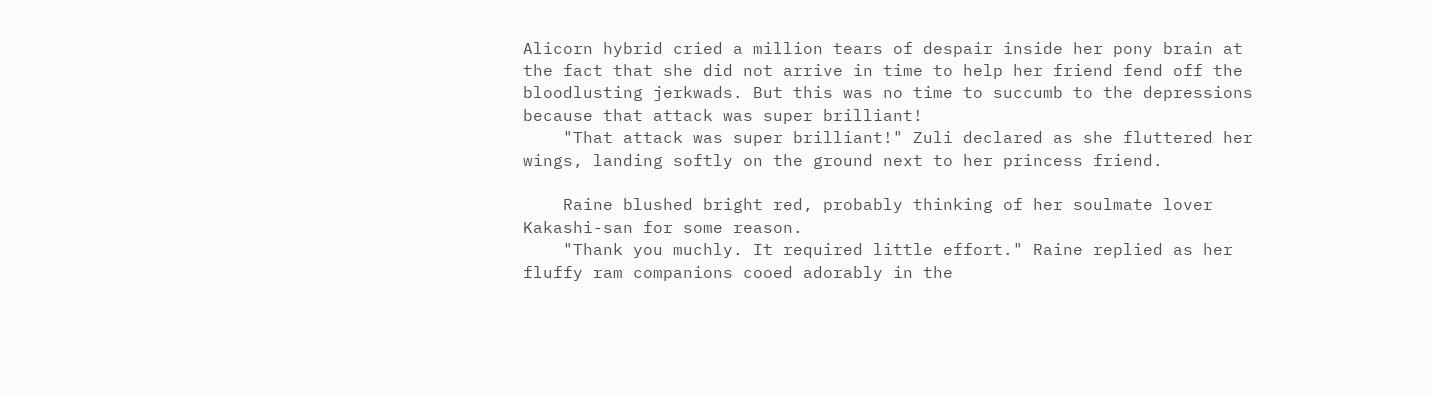Alicorn hybrid cried a million tears of despair inside her pony brain at the fact that she did not arrive in time to help her friend fend off the bloodlusting jerkwads. But this was no time to succumb to the depressions because that attack was super brilliant!
    "That attack was super brilliant!" Zuli declared as she fluttered her wings, landing softly on the ground next to her princess friend.

    Raine blushed bright red, probably thinking of her soulmate lover Kakashi-san for some reason.
    "Thank you muchly. It required little effort." Raine replied as her fluffy ram companions cooed adorably in the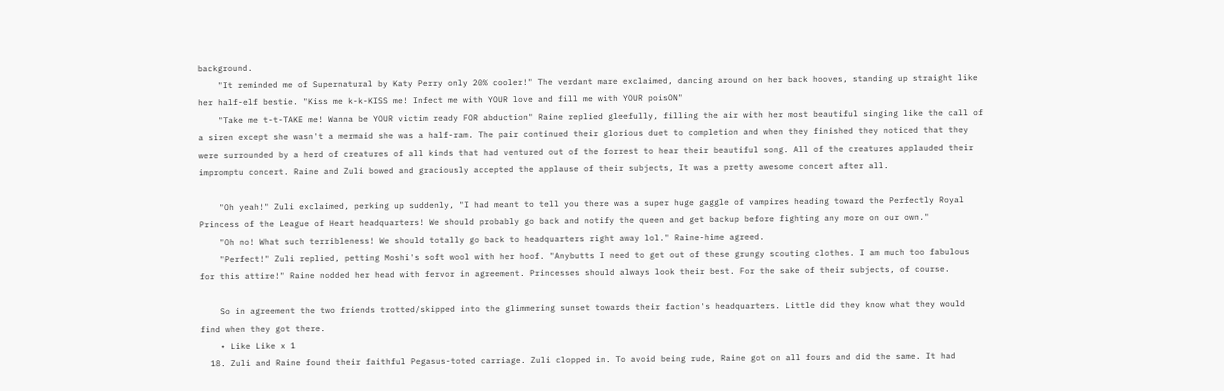background.
    "It reminded me of Supernatural by Katy Perry only 20% cooler!" The verdant mare exclaimed, dancing around on her back hooves, standing up straight like her half-elf bestie. "Kiss me k-k-KISS me! Infect me with YOUR love and fill me with YOUR poisON"
    "Take me t-t-TAKE me! Wanna be YOUR victim ready FOR abduction" Raine replied gleefully, filling the air with her most beautiful singing like the call of a siren except she wasn't a mermaid she was a half-ram. The pair continued their glorious duet to completion and when they finished they noticed that they were surrounded by a herd of creatures of all kinds that had ventured out of the forrest to hear their beautiful song. All of the creatures applauded their impromptu concert. Raine and Zuli bowed and graciously accepted the applause of their subjects, It was a pretty awesome concert after all.

    "Oh yeah!" Zuli exclaimed, perking up suddenly, "I had meant to tell you there was a super huge gaggle of vampires heading toward the Perfectly Royal Princess of the League of Heart headquarters! We should probably go back and notify the queen and get backup before fighting any more on our own."
    "Oh no! What such terribleness! We should totally go back to headquarters right away lol." Raine-hime agreed.
    "Perfect!" Zuli replied, petting Moshi's soft wool with her hoof. "Anybutts I need to get out of these grungy scouting clothes. I am much too fabulous for this attire!" Raine nodded her head with fervor in agreement. Princesses should always look their best. For the sake of their subjects, of course.

    So in agreement the two friends trotted/skipped into the glimmering sunset towards their faction's headquarters. Little did they know what they would find when they got there.
    • Like Like x 1
  18. Zuli and Raine found their faithful Pegasus-toted carriage. Zuli clopped in. To avoid being rude, Raine got on all fours and did the same. It had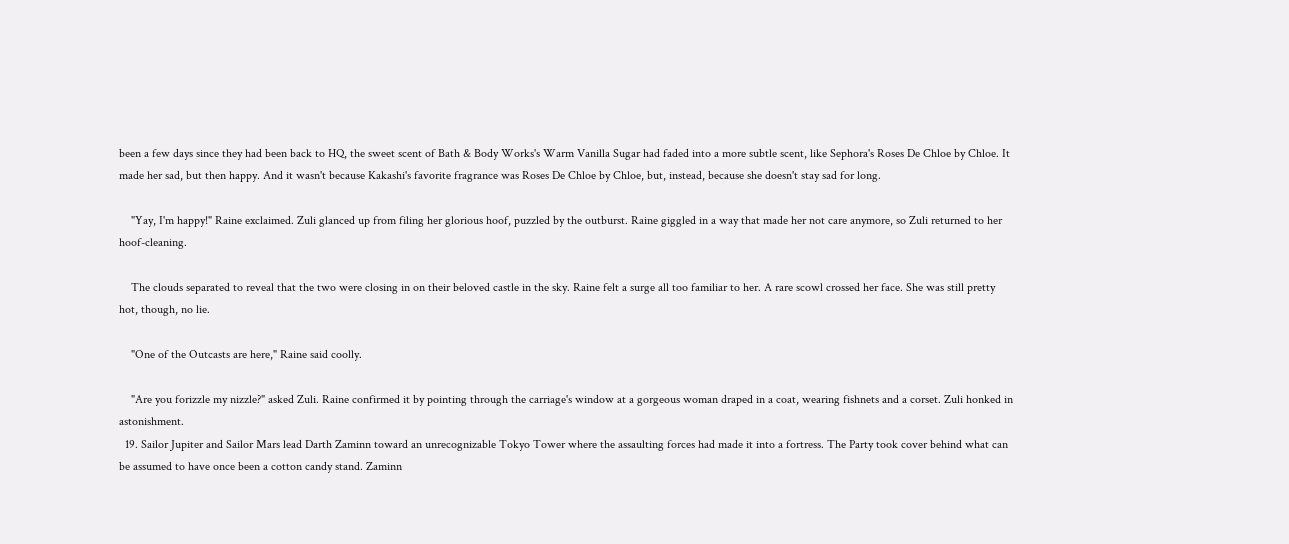been a few days since they had been back to HQ, the sweet scent of Bath & Body Works's Warm Vanilla Sugar had faded into a more subtle scent, like Sephora's Roses De Chloe by Chloe. It made her sad, but then happy. And it wasn't because Kakashi's favorite fragrance was Roses De Chloe by Chloe, but, instead, because she doesn't stay sad for long.

    "Yay, I'm happy!" Raine exclaimed. Zuli glanced up from filing her glorious hoof, puzzled by the outburst. Raine giggled in a way that made her not care anymore, so Zuli returned to her hoof-cleaning.

    The clouds separated to reveal that the two were closing in on their beloved castle in the sky. Raine felt a surge all too familiar to her. A rare scowl crossed her face. She was still pretty hot, though, no lie.

    "One of the Outcasts are here," Raine said coolly.

    "Are you forizzle my nizzle?" asked Zuli. Raine confirmed it by pointing through the carriage's window at a gorgeous woman draped in a coat, wearing fishnets and a corset. Zuli honked in astonishment.
  19. Sailor Jupiter and Sailor Mars lead Darth Zaminn toward an unrecognizable Tokyo Tower where the assaulting forces had made it into a fortress. The Party took cover behind what can be assumed to have once been a cotton candy stand. Zaminn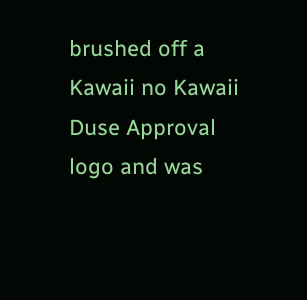brushed off a Kawaii no Kawaii Duse Approval logo and was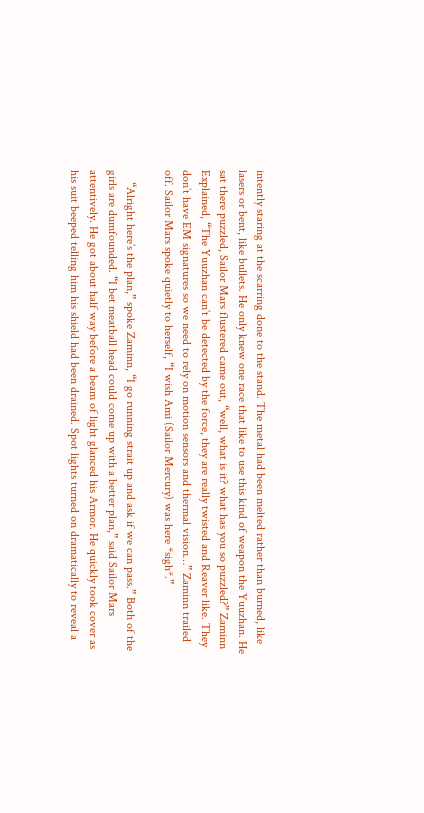intently staring at the scarring done to the stand. The metal had been melted rather than burned, like lasers or bent, like bullets. He only knew one race that like to use this kind of weapon the Yuuzhan. He sat there puzzled, Sailor Mars flustered came out, “well, what is it? what has you so puzzled?” Zaminn Explained, “The Yuuzhan can’t be detected by the force, they are really twisted and Reaver like. They don’t have EM signatures so we need to rely on motion sensors and thermal vision…” Zaminn trailed off. Sailor Mars spoke quietly to herself, “I wish Ami (Sailor Mercury) was here *sigh*.”

    “Alright here’s the plan,” spoke Zaminn, “I go running strait up and ask if we can pass.” Both of the girls are dumfounded. “I bet meatball head could come up with a better plan,” said Sailor Mars attentively. He got about half way before a beam of light glanced his Armor. He quickly took cover as his suit beeped telling him his shield had been drained. Spot lights turned on dramatically to reveal a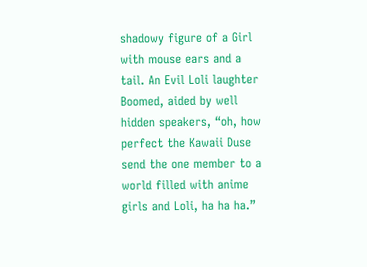shadowy figure of a Girl with mouse ears and a tail. An Evil Loli laughter Boomed, aided by well hidden speakers, “oh, how perfect the Kawaii Duse send the one member to a world filled with anime girls and Loli, ha ha ha.”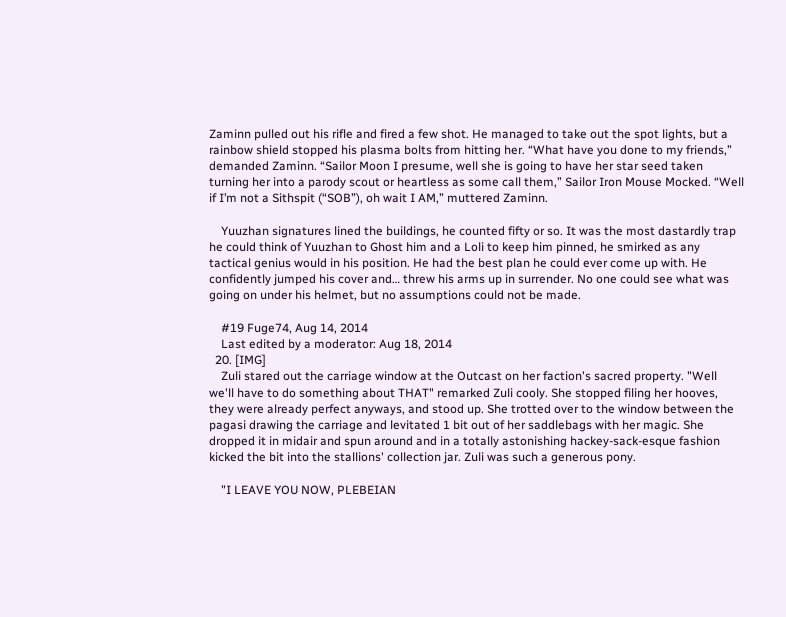Zaminn pulled out his rifle and fired a few shot. He managed to take out the spot lights, but a rainbow shield stopped his plasma bolts from hitting her. “What have you done to my friends,” demanded Zaminn. “Sailor Moon I presume, well she is going to have her star seed taken turning her into a parody scout or heartless as some call them,” Sailor Iron Mouse Mocked. “Well if I’m not a Sithspit (“SOB”), oh wait I AM,” muttered Zaminn.

    Yuuzhan signatures lined the buildings, he counted fifty or so. It was the most dastardly trap he could think of Yuuzhan to Ghost him and a Loli to keep him pinned, he smirked as any tactical genius would in his position. He had the best plan he could ever come up with. He confidently jumped his cover and… threw his arms up in surrender. No one could see what was going on under his helmet, but no assumptions could not be made.

    #19 Fuge74, Aug 14, 2014
    Last edited by a moderator: Aug 18, 2014
  20. [IMG]
    Zuli stared out the carriage window at the Outcast on her faction's sacred property. "Well we'll have to do something about THAT" remarked Zuli cooly. She stopped filing her hooves, they were already perfect anyways, and stood up. She trotted over to the window between the pagasi drawing the carriage and levitated 1 bit out of her saddlebags with her magic. She dropped it in midair and spun around and in a totally astonishing hackey-sack-esque fashion kicked the bit into the stallions' collection jar. Zuli was such a generous pony.

    "I LEAVE YOU NOW, PLEBEIAN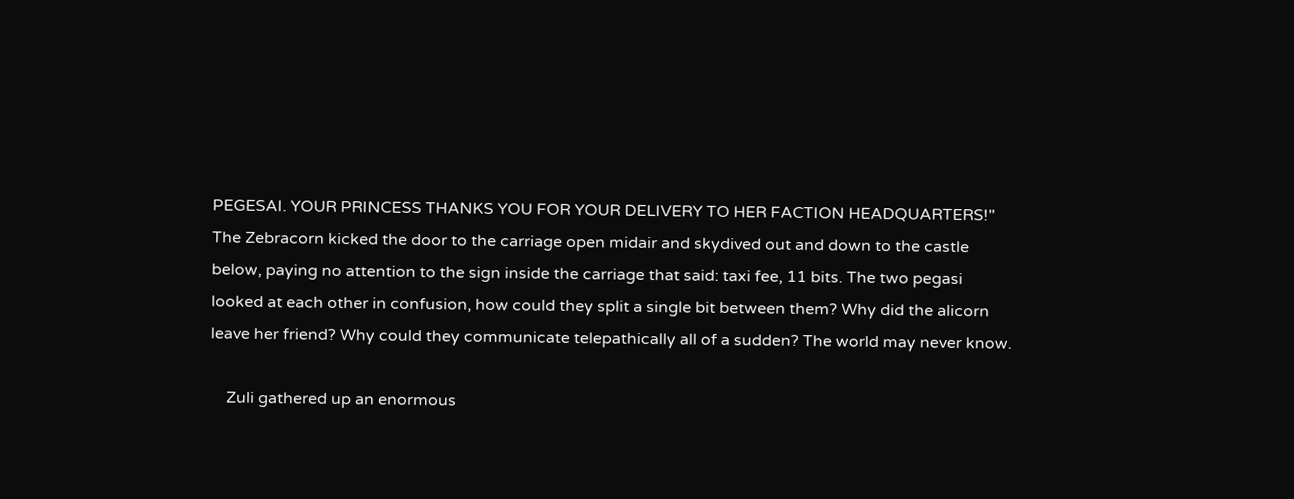PEGESAI. YOUR PRINCESS THANKS YOU FOR YOUR DELIVERY TO HER FACTION HEADQUARTERS!" The Zebracorn kicked the door to the carriage open midair and skydived out and down to the castle below, paying no attention to the sign inside the carriage that said: taxi fee, 11 bits. The two pegasi looked at each other in confusion, how could they split a single bit between them? Why did the alicorn leave her friend? Why could they communicate telepathically all of a sudden? The world may never know.

    Zuli gathered up an enormous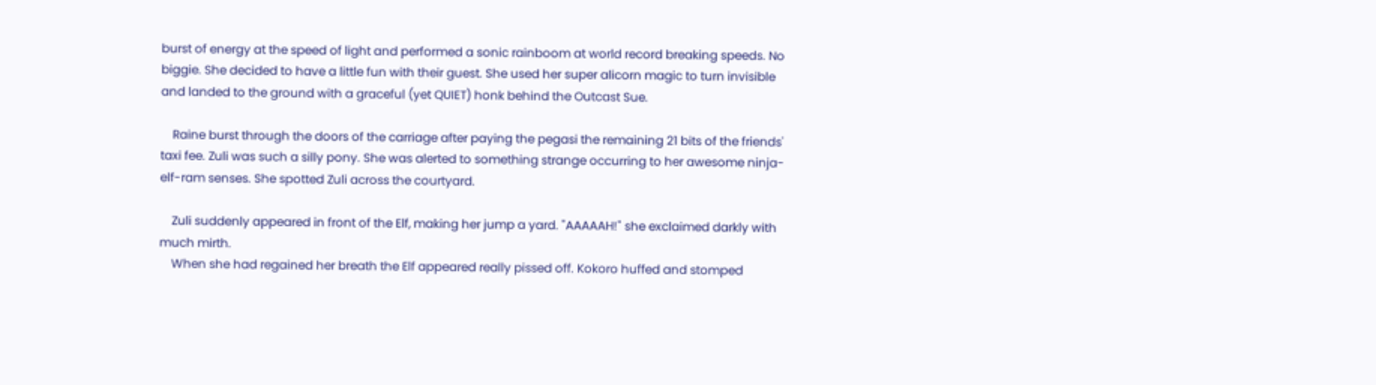burst of energy at the speed of light and performed a sonic rainboom at world record breaking speeds. No biggie. She decided to have a little fun with their guest. She used her super alicorn magic to turn invisible and landed to the ground with a graceful (yet QUIET) honk behind the Outcast Sue.

    Raine burst through the doors of the carriage after paying the pegasi the remaining 21 bits of the friends' taxi fee. Zuli was such a silly pony. She was alerted to something strange occurring to her awesome ninja-elf-ram senses. She spotted Zuli across the courtyard.

    Zuli suddenly appeared in front of the Elf, making her jump a yard. "AAAAAH!" she exclaimed darkly with much mirth.
    When she had regained her breath the Elf appeared really pissed off. Kokoro huffed and stomped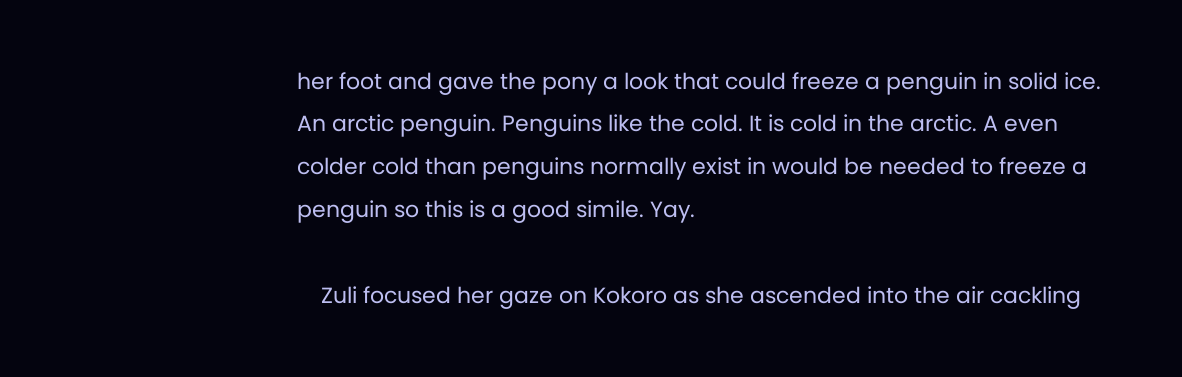her foot and gave the pony a look that could freeze a penguin in solid ice. An arctic penguin. Penguins like the cold. It is cold in the arctic. A even colder cold than penguins normally exist in would be needed to freeze a penguin so this is a good simile. Yay.

    Zuli focused her gaze on Kokoro as she ascended into the air cackling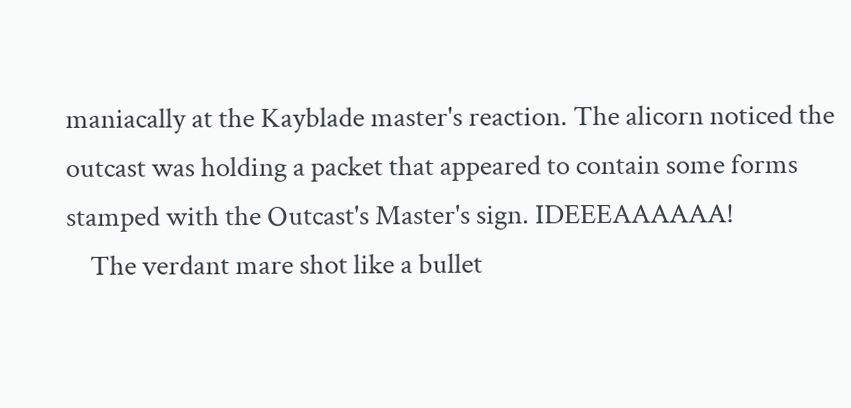maniacally at the Kayblade master's reaction. The alicorn noticed the outcast was holding a packet that appeared to contain some forms stamped with the Outcast's Master's sign. IDEEEAAAAAA!
    The verdant mare shot like a bullet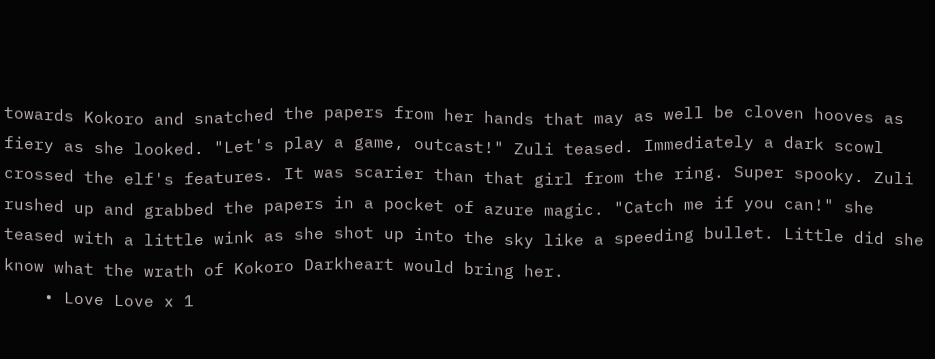towards Kokoro and snatched the papers from her hands that may as well be cloven hooves as fiery as she looked. "Let's play a game, outcast!" Zuli teased. Immediately a dark scowl crossed the elf's features. It was scarier than that girl from the ring. Super spooky. Zuli rushed up and grabbed the papers in a pocket of azure magic. "Catch me if you can!" she teased with a little wink as she shot up into the sky like a speeding bullet. Little did she know what the wrath of Kokoro Darkheart would bring her.
    • Love Love x 1